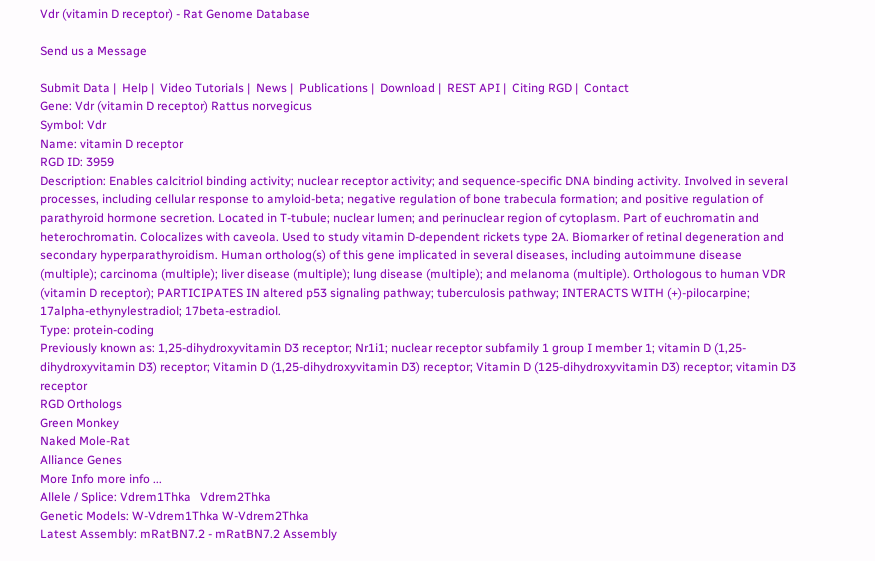Vdr (vitamin D receptor) - Rat Genome Database

Send us a Message

Submit Data |  Help |  Video Tutorials |  News |  Publications |  Download |  REST API |  Citing RGD |  Contact
Gene: Vdr (vitamin D receptor) Rattus norvegicus
Symbol: Vdr
Name: vitamin D receptor
RGD ID: 3959
Description: Enables calcitriol binding activity; nuclear receptor activity; and sequence-specific DNA binding activity. Involved in several processes, including cellular response to amyloid-beta; negative regulation of bone trabecula formation; and positive regulation of parathyroid hormone secretion. Located in T-tubule; nuclear lumen; and perinuclear region of cytoplasm. Part of euchromatin and heterochromatin. Colocalizes with caveola. Used to study vitamin D-dependent rickets type 2A. Biomarker of retinal degeneration and secondary hyperparathyroidism. Human ortholog(s) of this gene implicated in several diseases, including autoimmune disease (multiple); carcinoma (multiple); liver disease (multiple); lung disease (multiple); and melanoma (multiple). Orthologous to human VDR (vitamin D receptor); PARTICIPATES IN altered p53 signaling pathway; tuberculosis pathway; INTERACTS WITH (+)-pilocarpine; 17alpha-ethynylestradiol; 17beta-estradiol.
Type: protein-coding
Previously known as: 1,25-dihydroxyvitamin D3 receptor; Nr1i1; nuclear receptor subfamily 1 group I member 1; vitamin D (1,25- dihydroxyvitamin D3) receptor; Vitamin D (1,25-dihydroxyvitamin D3) receptor; Vitamin D (125-dihydroxyvitamin D3) receptor; vitamin D3 receptor
RGD Orthologs
Green Monkey
Naked Mole-Rat
Alliance Genes
More Info more info ...
Allele / Splice: Vdrem1Thka   Vdrem2Thka
Genetic Models: W-Vdrem1Thka W-Vdrem2Thka
Latest Assembly: mRatBN7.2 - mRatBN7.2 Assembly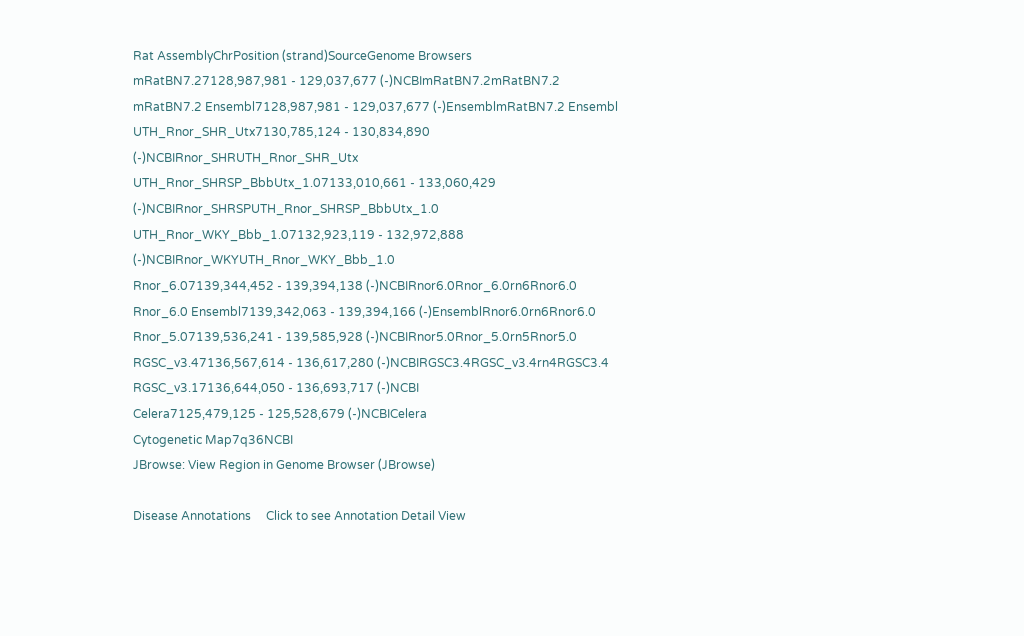Rat AssemblyChrPosition (strand)SourceGenome Browsers
mRatBN7.27128,987,981 - 129,037,677 (-)NCBImRatBN7.2mRatBN7.2
mRatBN7.2 Ensembl7128,987,981 - 129,037,677 (-)EnsemblmRatBN7.2 Ensembl
UTH_Rnor_SHR_Utx7130,785,124 - 130,834,890 (-)NCBIRnor_SHRUTH_Rnor_SHR_Utx
UTH_Rnor_SHRSP_BbbUtx_1.07133,010,661 - 133,060,429 (-)NCBIRnor_SHRSPUTH_Rnor_SHRSP_BbbUtx_1.0
UTH_Rnor_WKY_Bbb_1.07132,923,119 - 132,972,888 (-)NCBIRnor_WKYUTH_Rnor_WKY_Bbb_1.0
Rnor_6.07139,344,452 - 139,394,138 (-)NCBIRnor6.0Rnor_6.0rn6Rnor6.0
Rnor_6.0 Ensembl7139,342,063 - 139,394,166 (-)EnsemblRnor6.0rn6Rnor6.0
Rnor_5.07139,536,241 - 139,585,928 (-)NCBIRnor5.0Rnor_5.0rn5Rnor5.0
RGSC_v3.47136,567,614 - 136,617,280 (-)NCBIRGSC3.4RGSC_v3.4rn4RGSC3.4
RGSC_v3.17136,644,050 - 136,693,717 (-)NCBI
Celera7125,479,125 - 125,528,679 (-)NCBICelera
Cytogenetic Map7q36NCBI
JBrowse: View Region in Genome Browser (JBrowse)

Disease Annotations     Click to see Annotation Detail View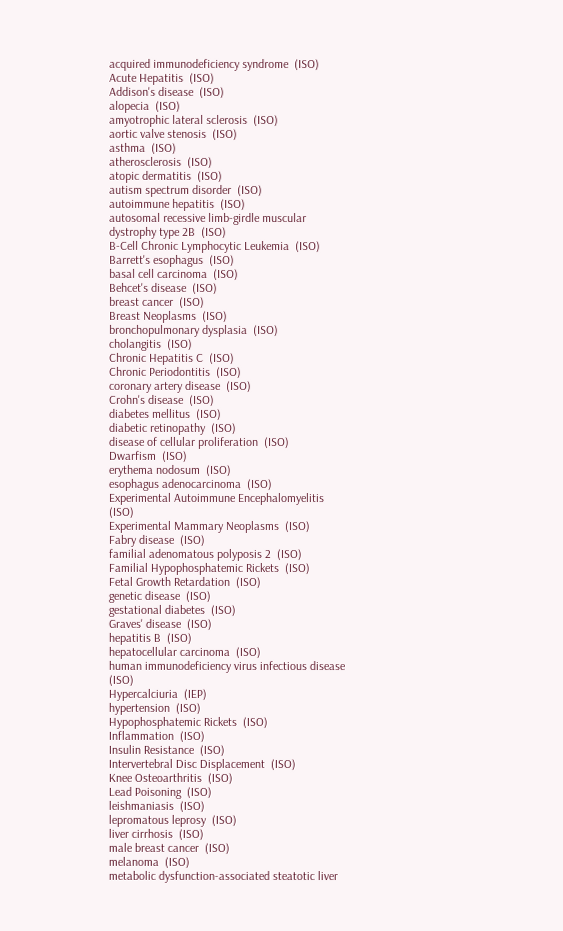acquired immunodeficiency syndrome  (ISO)
Acute Hepatitis  (ISO)
Addison's disease  (ISO)
alopecia  (ISO)
amyotrophic lateral sclerosis  (ISO)
aortic valve stenosis  (ISO)
asthma  (ISO)
atherosclerosis  (ISO)
atopic dermatitis  (ISO)
autism spectrum disorder  (ISO)
autoimmune hepatitis  (ISO)
autosomal recessive limb-girdle muscular dystrophy type 2B  (ISO)
B-Cell Chronic Lymphocytic Leukemia  (ISO)
Barrett's esophagus  (ISO)
basal cell carcinoma  (ISO)
Behcet's disease  (ISO)
breast cancer  (ISO)
Breast Neoplasms  (ISO)
bronchopulmonary dysplasia  (ISO)
cholangitis  (ISO)
Chronic Hepatitis C  (ISO)
Chronic Periodontitis  (ISO)
coronary artery disease  (ISO)
Crohn's disease  (ISO)
diabetes mellitus  (ISO)
diabetic retinopathy  (ISO)
disease of cellular proliferation  (ISO)
Dwarfism  (ISO)
erythema nodosum  (ISO)
esophagus adenocarcinoma  (ISO)
Experimental Autoimmune Encephalomyelitis  (ISO)
Experimental Mammary Neoplasms  (ISO)
Fabry disease  (ISO)
familial adenomatous polyposis 2  (ISO)
Familial Hypophosphatemic Rickets  (ISO)
Fetal Growth Retardation  (ISO)
genetic disease  (ISO)
gestational diabetes  (ISO)
Graves' disease  (ISO)
hepatitis B  (ISO)
hepatocellular carcinoma  (ISO)
human immunodeficiency virus infectious disease  (ISO)
Hypercalciuria  (IEP)
hypertension  (ISO)
Hypophosphatemic Rickets  (ISO)
Inflammation  (ISO)
Insulin Resistance  (ISO)
Intervertebral Disc Displacement  (ISO)
Knee Osteoarthritis  (ISO)
Lead Poisoning  (ISO)
leishmaniasis  (ISO)
lepromatous leprosy  (ISO)
liver cirrhosis  (ISO)
male breast cancer  (ISO)
melanoma  (ISO)
metabolic dysfunction-associated steatotic liver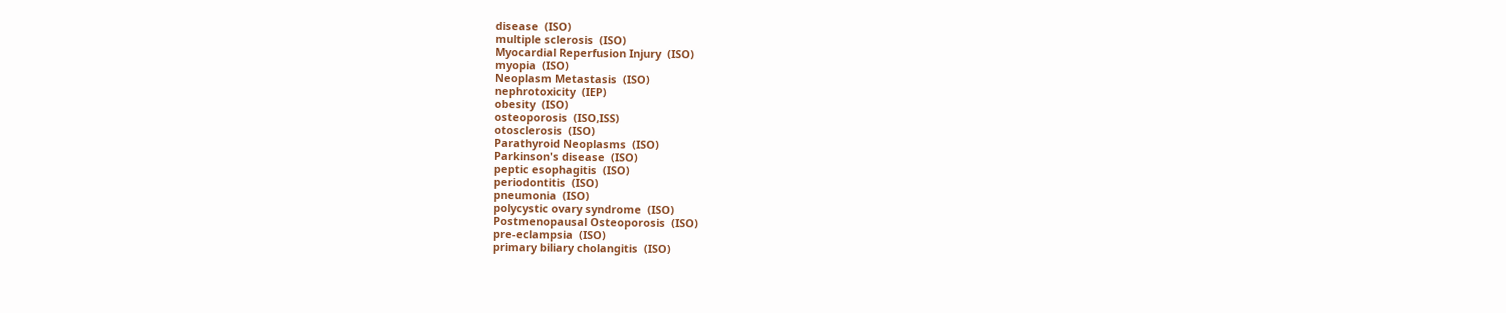disease  (ISO)
multiple sclerosis  (ISO)
Myocardial Reperfusion Injury  (ISO)
myopia  (ISO)
Neoplasm Metastasis  (ISO)
nephrotoxicity  (IEP)
obesity  (ISO)
osteoporosis  (ISO,ISS)
otosclerosis  (ISO)
Parathyroid Neoplasms  (ISO)
Parkinson's disease  (ISO)
peptic esophagitis  (ISO)
periodontitis  (ISO)
pneumonia  (ISO)
polycystic ovary syndrome  (ISO)
Postmenopausal Osteoporosis  (ISO)
pre-eclampsia  (ISO)
primary biliary cholangitis  (ISO)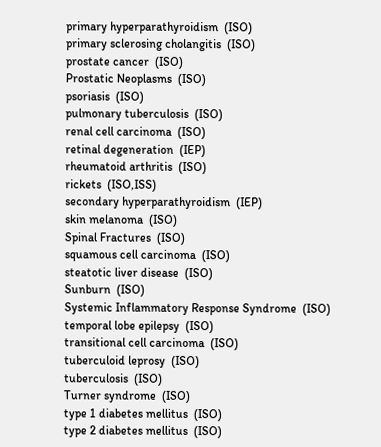primary hyperparathyroidism  (ISO)
primary sclerosing cholangitis  (ISO)
prostate cancer  (ISO)
Prostatic Neoplasms  (ISO)
psoriasis  (ISO)
pulmonary tuberculosis  (ISO)
renal cell carcinoma  (ISO)
retinal degeneration  (IEP)
rheumatoid arthritis  (ISO)
rickets  (ISO,ISS)
secondary hyperparathyroidism  (IEP)
skin melanoma  (ISO)
Spinal Fractures  (ISO)
squamous cell carcinoma  (ISO)
steatotic liver disease  (ISO)
Sunburn  (ISO)
Systemic Inflammatory Response Syndrome  (ISO)
temporal lobe epilepsy  (ISO)
transitional cell carcinoma  (ISO)
tuberculoid leprosy  (ISO)
tuberculosis  (ISO)
Turner syndrome  (ISO)
type 1 diabetes mellitus  (ISO)
type 2 diabetes mellitus  (ISO)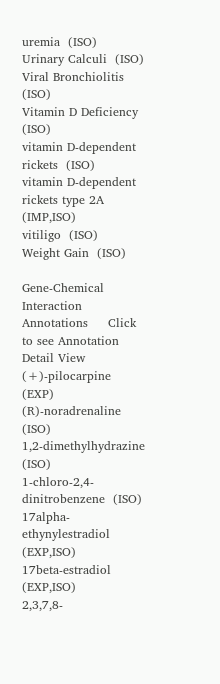uremia  (ISO)
Urinary Calculi  (ISO)
Viral Bronchiolitis  (ISO)
Vitamin D Deficiency  (ISO)
vitamin D-dependent rickets  (ISO)
vitamin D-dependent rickets type 2A  (IMP,ISO)
vitiligo  (ISO)
Weight Gain  (ISO)

Gene-Chemical Interaction Annotations     Click to see Annotation Detail View
(+)-pilocarpine  (EXP)
(R)-noradrenaline  (ISO)
1,2-dimethylhydrazine  (ISO)
1-chloro-2,4-dinitrobenzene  (ISO)
17alpha-ethynylestradiol  (EXP,ISO)
17beta-estradiol  (EXP,ISO)
2,3,7,8-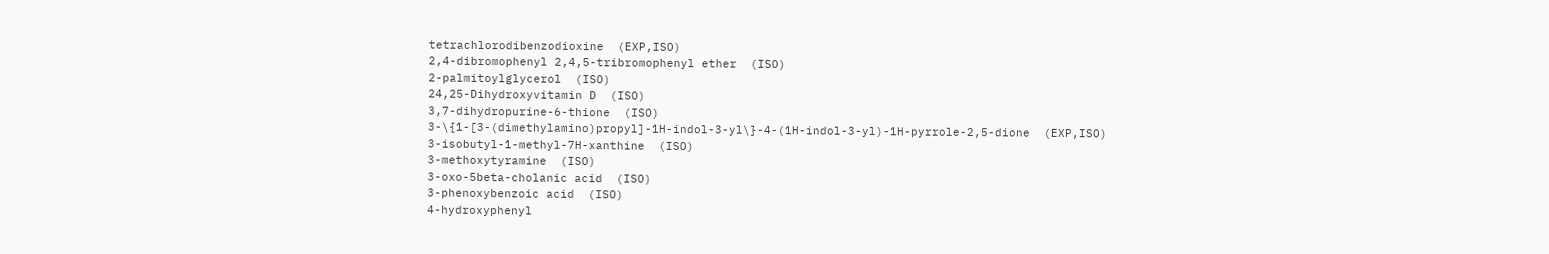tetrachlorodibenzodioxine  (EXP,ISO)
2,4-dibromophenyl 2,4,5-tribromophenyl ether  (ISO)
2-palmitoylglycerol  (ISO)
24,25-Dihydroxyvitamin D  (ISO)
3,7-dihydropurine-6-thione  (ISO)
3-\{1-[3-(dimethylamino)propyl]-1H-indol-3-yl\}-4-(1H-indol-3-yl)-1H-pyrrole-2,5-dione  (EXP,ISO)
3-isobutyl-1-methyl-7H-xanthine  (ISO)
3-methoxytyramine  (ISO)
3-oxo-5beta-cholanic acid  (ISO)
3-phenoxybenzoic acid  (ISO)
4-hydroxyphenyl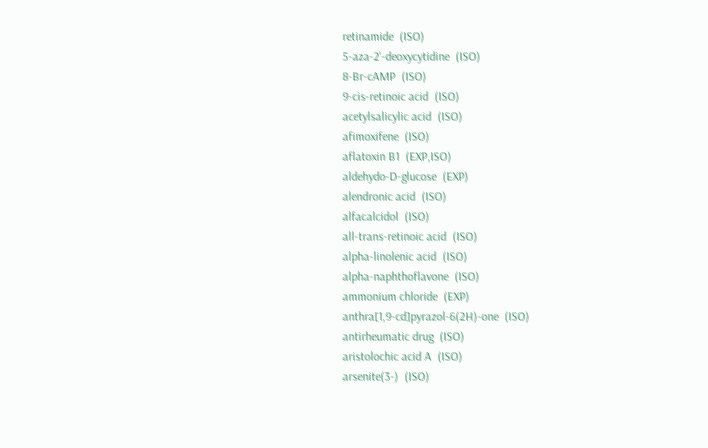retinamide  (ISO)
5-aza-2'-deoxycytidine  (ISO)
8-Br-cAMP  (ISO)
9-cis-retinoic acid  (ISO)
acetylsalicylic acid  (ISO)
afimoxifene  (ISO)
aflatoxin B1  (EXP,ISO)
aldehydo-D-glucose  (EXP)
alendronic acid  (ISO)
alfacalcidol  (ISO)
all-trans-retinoic acid  (ISO)
alpha-linolenic acid  (ISO)
alpha-naphthoflavone  (ISO)
ammonium chloride  (EXP)
anthra[1,9-cd]pyrazol-6(2H)-one  (ISO)
antirheumatic drug  (ISO)
aristolochic acid A  (ISO)
arsenite(3-)  (ISO)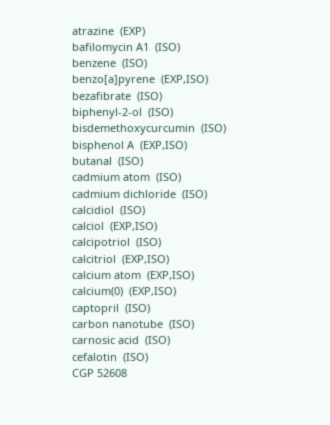atrazine  (EXP)
bafilomycin A1  (ISO)
benzene  (ISO)
benzo[a]pyrene  (EXP,ISO)
bezafibrate  (ISO)
biphenyl-2-ol  (ISO)
bisdemethoxycurcumin  (ISO)
bisphenol A  (EXP,ISO)
butanal  (ISO)
cadmium atom  (ISO)
cadmium dichloride  (ISO)
calcidiol  (ISO)
calciol  (EXP,ISO)
calcipotriol  (ISO)
calcitriol  (EXP,ISO)
calcium atom  (EXP,ISO)
calcium(0)  (EXP,ISO)
captopril  (ISO)
carbon nanotube  (ISO)
carnosic acid  (ISO)
cefalotin  (ISO)
CGP 52608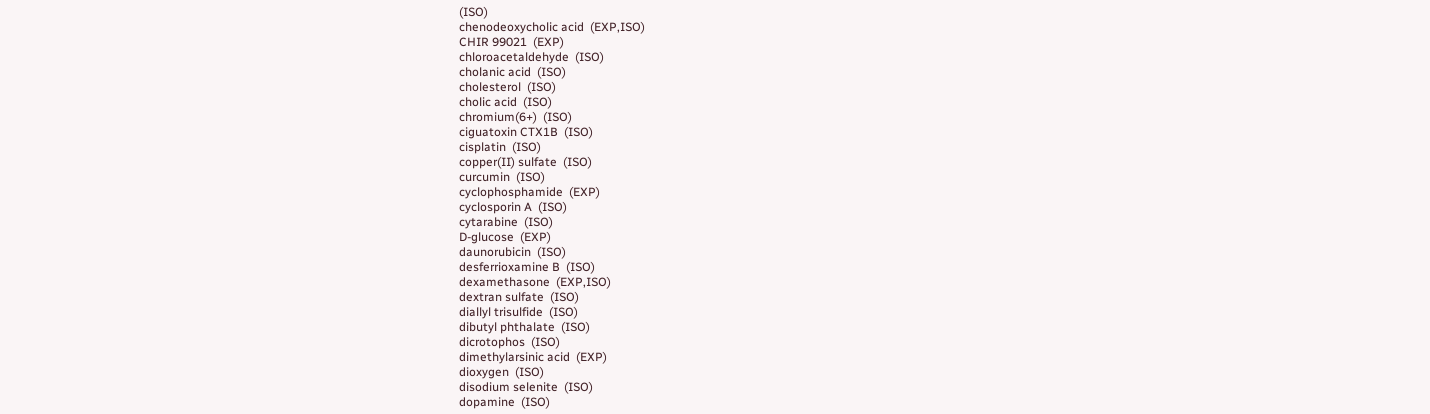(ISO)
chenodeoxycholic acid  (EXP,ISO)
CHIR 99021  (EXP)
chloroacetaldehyde  (ISO)
cholanic acid  (ISO)
cholesterol  (ISO)
cholic acid  (ISO)
chromium(6+)  (ISO)
ciguatoxin CTX1B  (ISO)
cisplatin  (ISO)
copper(II) sulfate  (ISO)
curcumin  (ISO)
cyclophosphamide  (EXP)
cyclosporin A  (ISO)
cytarabine  (ISO)
D-glucose  (EXP)
daunorubicin  (ISO)
desferrioxamine B  (ISO)
dexamethasone  (EXP,ISO)
dextran sulfate  (ISO)
diallyl trisulfide  (ISO)
dibutyl phthalate  (ISO)
dicrotophos  (ISO)
dimethylarsinic acid  (EXP)
dioxygen  (ISO)
disodium selenite  (ISO)
dopamine  (ISO)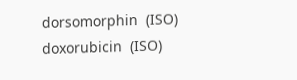dorsomorphin  (ISO)
doxorubicin  (ISO)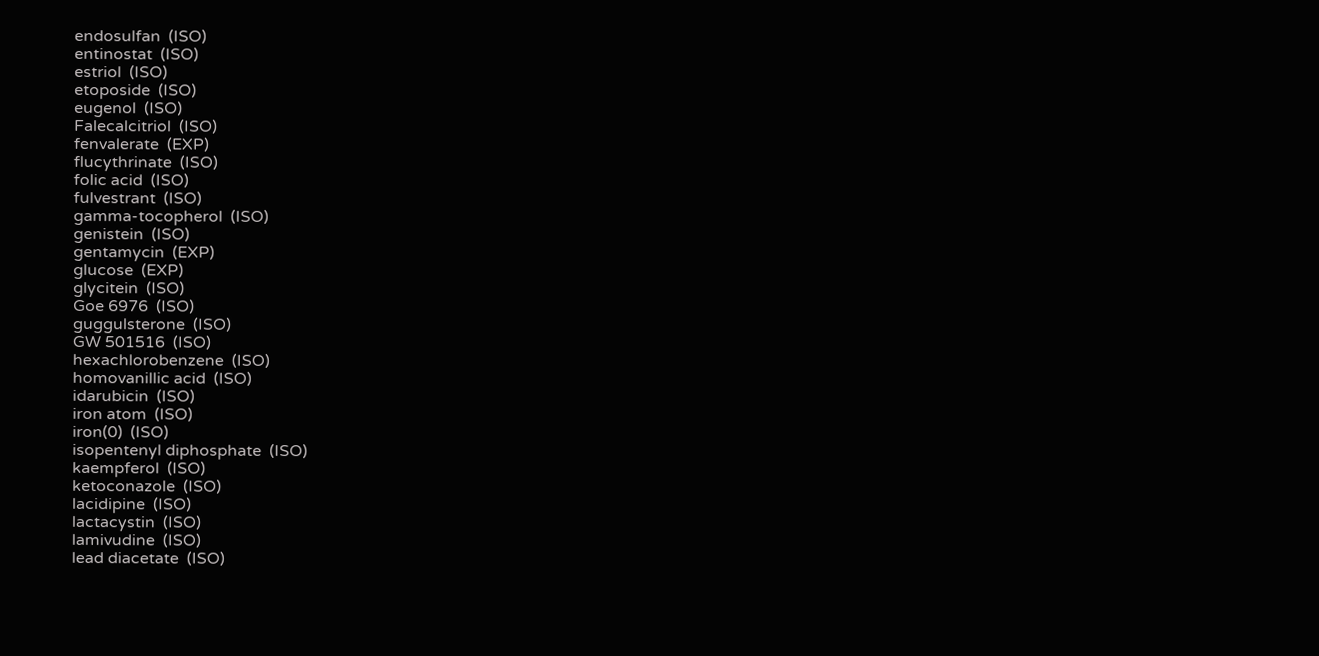endosulfan  (ISO)
entinostat  (ISO)
estriol  (ISO)
etoposide  (ISO)
eugenol  (ISO)
Falecalcitriol  (ISO)
fenvalerate  (EXP)
flucythrinate  (ISO)
folic acid  (ISO)
fulvestrant  (ISO)
gamma-tocopherol  (ISO)
genistein  (ISO)
gentamycin  (EXP)
glucose  (EXP)
glycitein  (ISO)
Goe 6976  (ISO)
guggulsterone  (ISO)
GW 501516  (ISO)
hexachlorobenzene  (ISO)
homovanillic acid  (ISO)
idarubicin  (ISO)
iron atom  (ISO)
iron(0)  (ISO)
isopentenyl diphosphate  (ISO)
kaempferol  (ISO)
ketoconazole  (ISO)
lacidipine  (ISO)
lactacystin  (ISO)
lamivudine  (ISO)
lead diacetate  (ISO)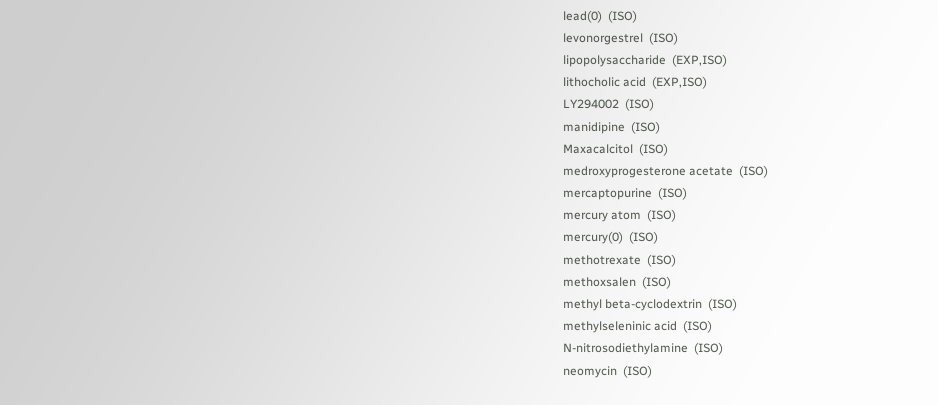lead(0)  (ISO)
levonorgestrel  (ISO)
lipopolysaccharide  (EXP,ISO)
lithocholic acid  (EXP,ISO)
LY294002  (ISO)
manidipine  (ISO)
Maxacalcitol  (ISO)
medroxyprogesterone acetate  (ISO)
mercaptopurine  (ISO)
mercury atom  (ISO)
mercury(0)  (ISO)
methotrexate  (ISO)
methoxsalen  (ISO)
methyl beta-cyclodextrin  (ISO)
methylseleninic acid  (ISO)
N-nitrosodiethylamine  (ISO)
neomycin  (ISO)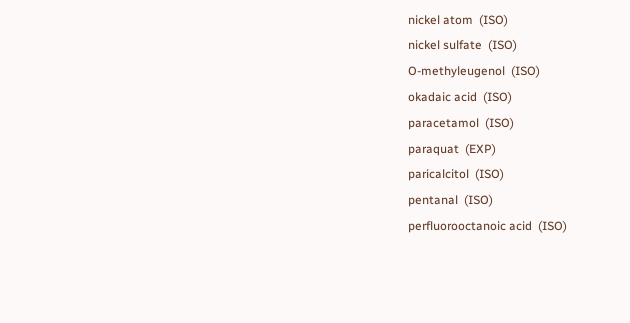nickel atom  (ISO)
nickel sulfate  (ISO)
O-methyleugenol  (ISO)
okadaic acid  (ISO)
paracetamol  (ISO)
paraquat  (EXP)
paricalcitol  (ISO)
pentanal  (ISO)
perfluorooctanoic acid  (ISO)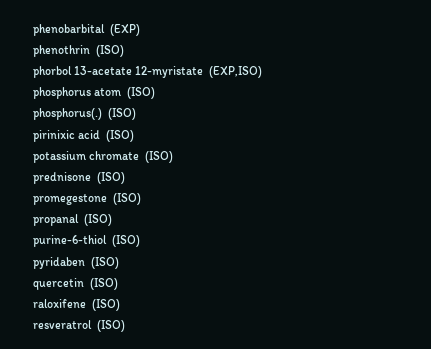phenobarbital  (EXP)
phenothrin  (ISO)
phorbol 13-acetate 12-myristate  (EXP,ISO)
phosphorus atom  (ISO)
phosphorus(.)  (ISO)
pirinixic acid  (ISO)
potassium chromate  (ISO)
prednisone  (ISO)
promegestone  (ISO)
propanal  (ISO)
purine-6-thiol  (ISO)
pyridaben  (ISO)
quercetin  (ISO)
raloxifene  (ISO)
resveratrol  (ISO)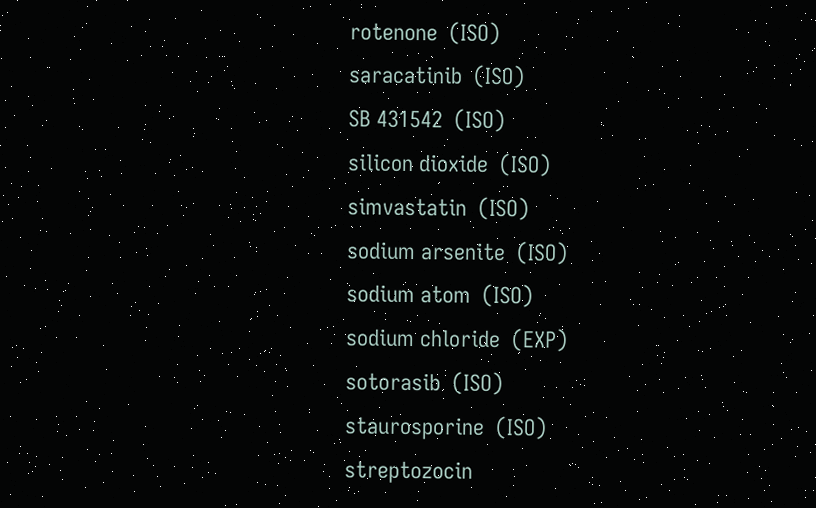rotenone  (ISO)
saracatinib  (ISO)
SB 431542  (ISO)
silicon dioxide  (ISO)
simvastatin  (ISO)
sodium arsenite  (ISO)
sodium atom  (ISO)
sodium chloride  (EXP)
sotorasib  (ISO)
staurosporine  (ISO)
streptozocin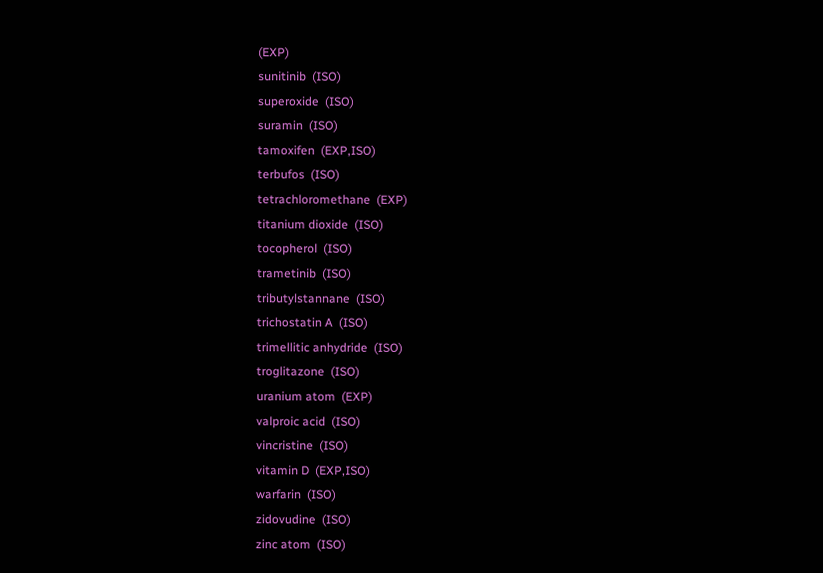(EXP)
sunitinib  (ISO)
superoxide  (ISO)
suramin  (ISO)
tamoxifen  (EXP,ISO)
terbufos  (ISO)
tetrachloromethane  (EXP)
titanium dioxide  (ISO)
tocopherol  (ISO)
trametinib  (ISO)
tributylstannane  (ISO)
trichostatin A  (ISO)
trimellitic anhydride  (ISO)
troglitazone  (ISO)
uranium atom  (EXP)
valproic acid  (ISO)
vincristine  (ISO)
vitamin D  (EXP,ISO)
warfarin  (ISO)
zidovudine  (ISO)
zinc atom  (ISO)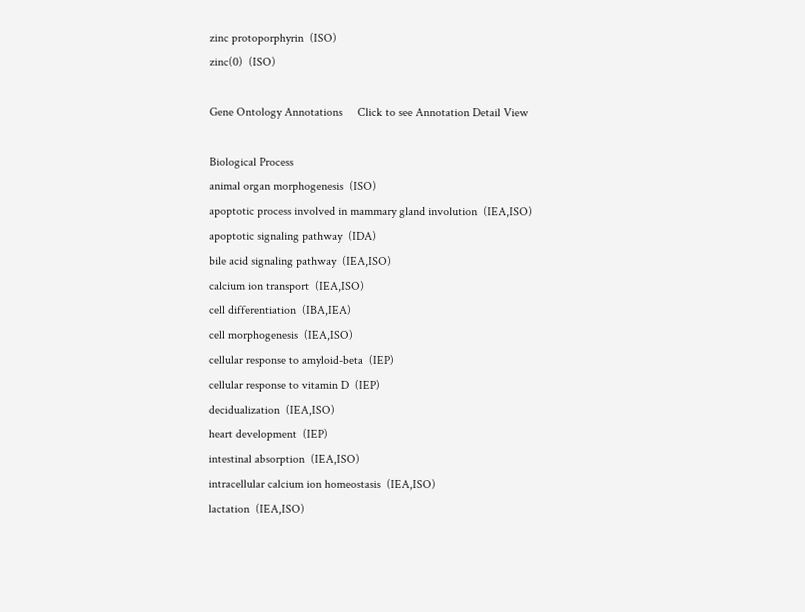zinc protoporphyrin  (ISO)
zinc(0)  (ISO)

Gene Ontology Annotations     Click to see Annotation Detail View

Biological Process
animal organ morphogenesis  (ISO)
apoptotic process involved in mammary gland involution  (IEA,ISO)
apoptotic signaling pathway  (IDA)
bile acid signaling pathway  (IEA,ISO)
calcium ion transport  (IEA,ISO)
cell differentiation  (IBA,IEA)
cell morphogenesis  (IEA,ISO)
cellular response to amyloid-beta  (IEP)
cellular response to vitamin D  (IEP)
decidualization  (IEA,ISO)
heart development  (IEP)
intestinal absorption  (IEA,ISO)
intracellular calcium ion homeostasis  (IEA,ISO)
lactation  (IEA,ISO)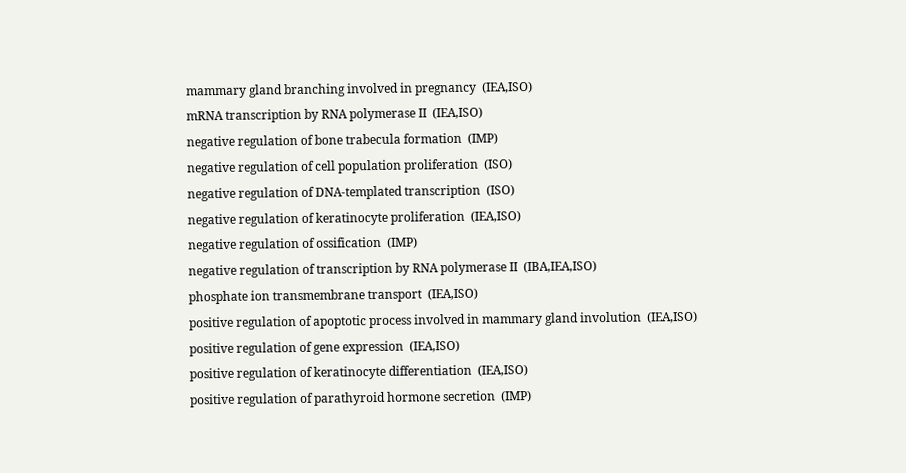mammary gland branching involved in pregnancy  (IEA,ISO)
mRNA transcription by RNA polymerase II  (IEA,ISO)
negative regulation of bone trabecula formation  (IMP)
negative regulation of cell population proliferation  (ISO)
negative regulation of DNA-templated transcription  (ISO)
negative regulation of keratinocyte proliferation  (IEA,ISO)
negative regulation of ossification  (IMP)
negative regulation of transcription by RNA polymerase II  (IBA,IEA,ISO)
phosphate ion transmembrane transport  (IEA,ISO)
positive regulation of apoptotic process involved in mammary gland involution  (IEA,ISO)
positive regulation of gene expression  (IEA,ISO)
positive regulation of keratinocyte differentiation  (IEA,ISO)
positive regulation of parathyroid hormone secretion  (IMP)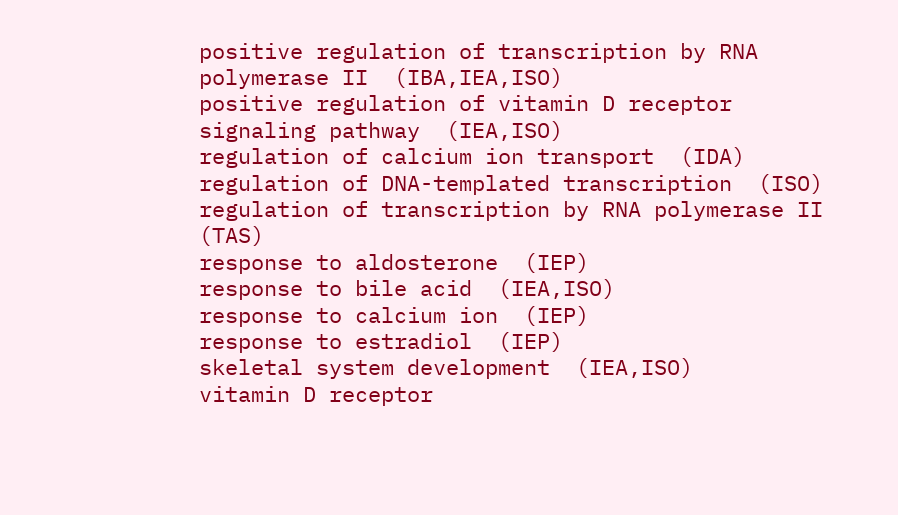positive regulation of transcription by RNA polymerase II  (IBA,IEA,ISO)
positive regulation of vitamin D receptor signaling pathway  (IEA,ISO)
regulation of calcium ion transport  (IDA)
regulation of DNA-templated transcription  (ISO)
regulation of transcription by RNA polymerase II  (TAS)
response to aldosterone  (IEP)
response to bile acid  (IEA,ISO)
response to calcium ion  (IEP)
response to estradiol  (IEP)
skeletal system development  (IEA,ISO)
vitamin D receptor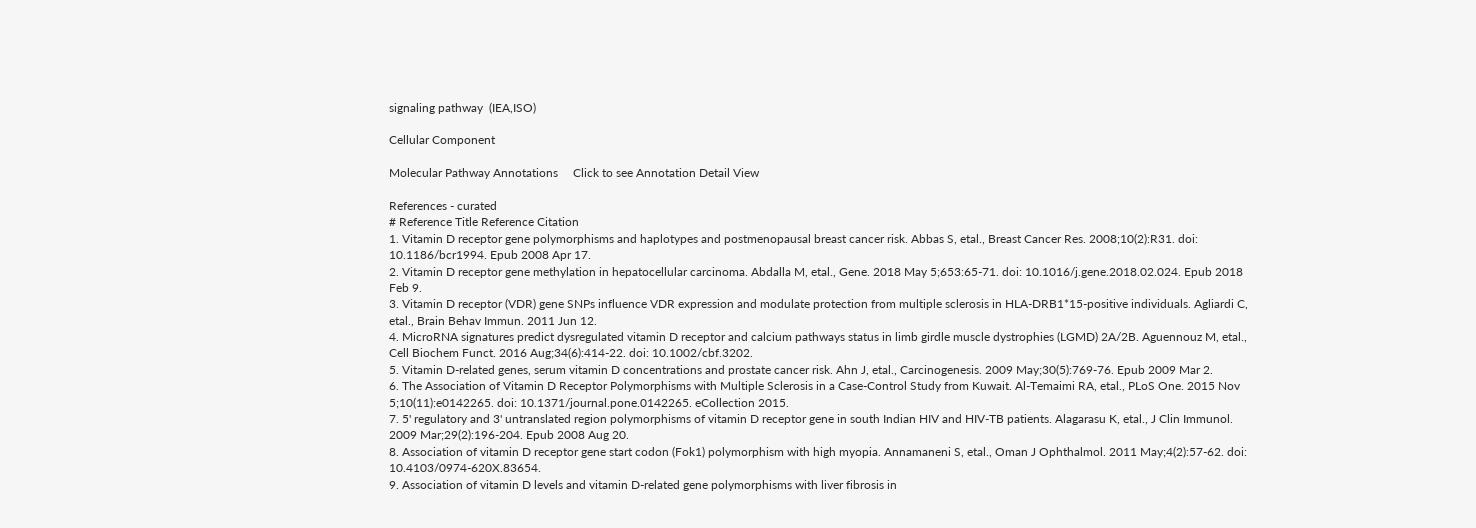signaling pathway  (IEA,ISO)

Cellular Component

Molecular Pathway Annotations     Click to see Annotation Detail View

References - curated
# Reference Title Reference Citation
1. Vitamin D receptor gene polymorphisms and haplotypes and postmenopausal breast cancer risk. Abbas S, etal., Breast Cancer Res. 2008;10(2):R31. doi: 10.1186/bcr1994. Epub 2008 Apr 17.
2. Vitamin D receptor gene methylation in hepatocellular carcinoma. Abdalla M, etal., Gene. 2018 May 5;653:65-71. doi: 10.1016/j.gene.2018.02.024. Epub 2018 Feb 9.
3. Vitamin D receptor (VDR) gene SNPs influence VDR expression and modulate protection from multiple sclerosis in HLA-DRB1*15-positive individuals. Agliardi C, etal., Brain Behav Immun. 2011 Jun 12.
4. MicroRNA signatures predict dysregulated vitamin D receptor and calcium pathways status in limb girdle muscle dystrophies (LGMD) 2A/2B. Aguennouz M, etal., Cell Biochem Funct. 2016 Aug;34(6):414-22. doi: 10.1002/cbf.3202.
5. Vitamin D-related genes, serum vitamin D concentrations and prostate cancer risk. Ahn J, etal., Carcinogenesis. 2009 May;30(5):769-76. Epub 2009 Mar 2.
6. The Association of Vitamin D Receptor Polymorphisms with Multiple Sclerosis in a Case-Control Study from Kuwait. Al-Temaimi RA, etal., PLoS One. 2015 Nov 5;10(11):e0142265. doi: 10.1371/journal.pone.0142265. eCollection 2015.
7. 5' regulatory and 3' untranslated region polymorphisms of vitamin D receptor gene in south Indian HIV and HIV-TB patients. Alagarasu K, etal., J Clin Immunol. 2009 Mar;29(2):196-204. Epub 2008 Aug 20.
8. Association of vitamin D receptor gene start codon (Fok1) polymorphism with high myopia. Annamaneni S, etal., Oman J Ophthalmol. 2011 May;4(2):57-62. doi: 10.4103/0974-620X.83654.
9. Association of vitamin D levels and vitamin D-related gene polymorphisms with liver fibrosis in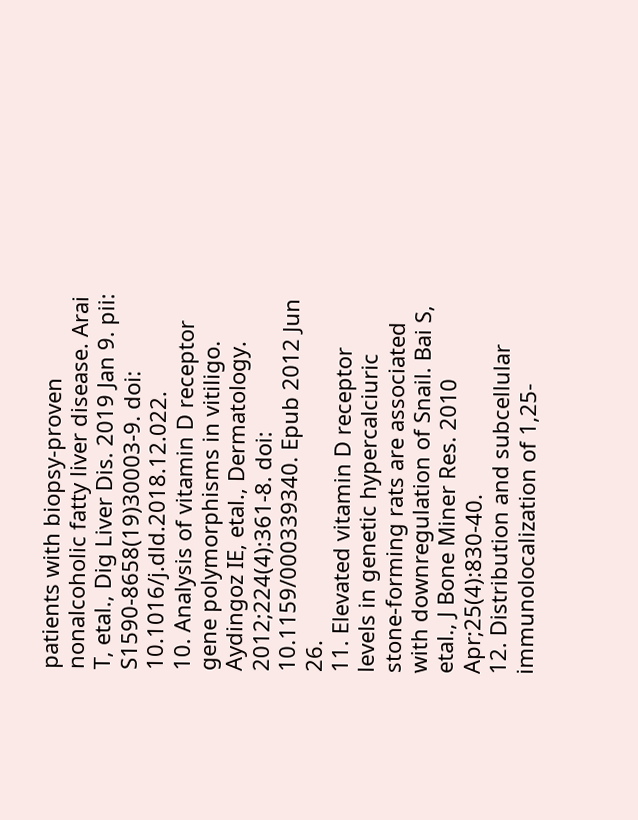patients with biopsy-proven nonalcoholic fatty liver disease. Arai T, etal., Dig Liver Dis. 2019 Jan 9. pii: S1590-8658(19)30003-9. doi: 10.1016/j.dld.2018.12.022.
10. Analysis of vitamin D receptor gene polymorphisms in vitiligo. Aydingoz IE, etal., Dermatology. 2012;224(4):361-8. doi: 10.1159/000339340. Epub 2012 Jun 26.
11. Elevated vitamin D receptor levels in genetic hypercalciuric stone-forming rats are associated with downregulation of Snail. Bai S, etal., J Bone Miner Res. 2010 Apr;25(4):830-40.
12. Distribution and subcellular immunolocalization of 1,25-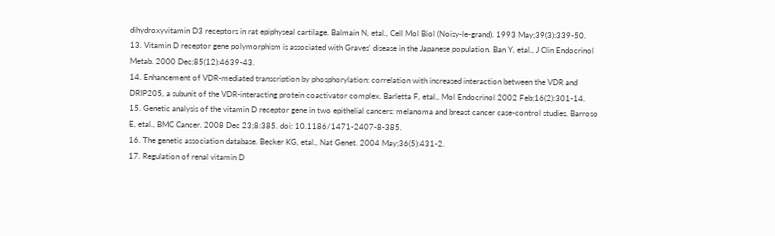dihydroxyvitamin D3 receptors in rat epiphyseal cartilage. Balmain N, etal., Cell Mol Biol (Noisy-le-grand). 1993 May;39(3):339-50.
13. Vitamin D receptor gene polymorphism is associated with Graves' disease in the Japanese population. Ban Y, etal., J Clin Endocrinol Metab. 2000 Dec;85(12):4639-43.
14. Enhancement of VDR-mediated transcription by phosphorylation: correlation with increased interaction between the VDR and DRIP205, a subunit of the VDR-interacting protein coactivator complex. Barletta F, etal., Mol Endocrinol 2002 Feb;16(2):301-14.
15. Genetic analysis of the vitamin D receptor gene in two epithelial cancers: melanoma and breast cancer case-control studies. Barroso E, etal., BMC Cancer. 2008 Dec 23;8:385. doi: 10.1186/1471-2407-8-385.
16. The genetic association database. Becker KG, etal., Nat Genet. 2004 May;36(5):431-2.
17. Regulation of renal vitamin D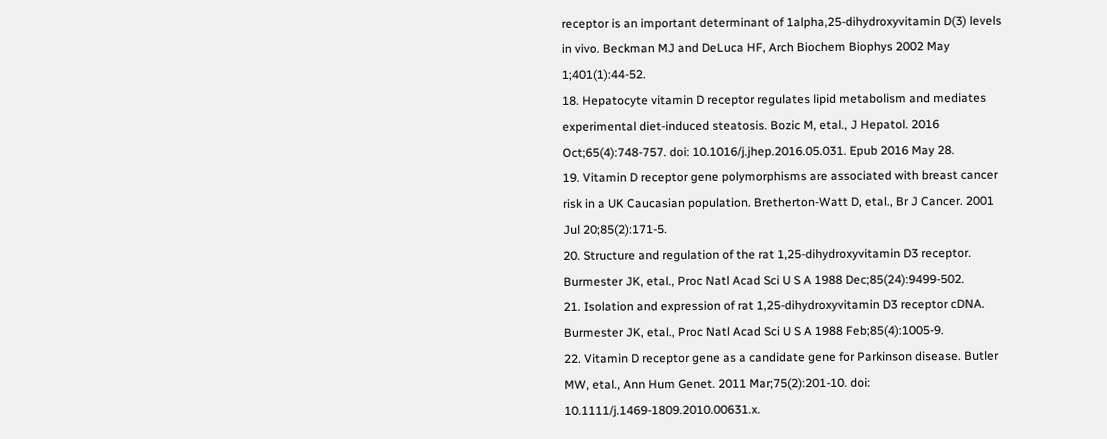receptor is an important determinant of 1alpha,25-dihydroxyvitamin D(3) levels in vivo. Beckman MJ and DeLuca HF, Arch Biochem Biophys 2002 May 1;401(1):44-52.
18. Hepatocyte vitamin D receptor regulates lipid metabolism and mediates experimental diet-induced steatosis. Bozic M, etal., J Hepatol. 2016 Oct;65(4):748-757. doi: 10.1016/j.jhep.2016.05.031. Epub 2016 May 28.
19. Vitamin D receptor gene polymorphisms are associated with breast cancer risk in a UK Caucasian population. Bretherton-Watt D, etal., Br J Cancer. 2001 Jul 20;85(2):171-5.
20. Structure and regulation of the rat 1,25-dihydroxyvitamin D3 receptor. Burmester JK, etal., Proc Natl Acad Sci U S A 1988 Dec;85(24):9499-502.
21. Isolation and expression of rat 1,25-dihydroxyvitamin D3 receptor cDNA. Burmester JK, etal., Proc Natl Acad Sci U S A 1988 Feb;85(4):1005-9.
22. Vitamin D receptor gene as a candidate gene for Parkinson disease. Butler MW, etal., Ann Hum Genet. 2011 Mar;75(2):201-10. doi: 10.1111/j.1469-1809.2010.00631.x.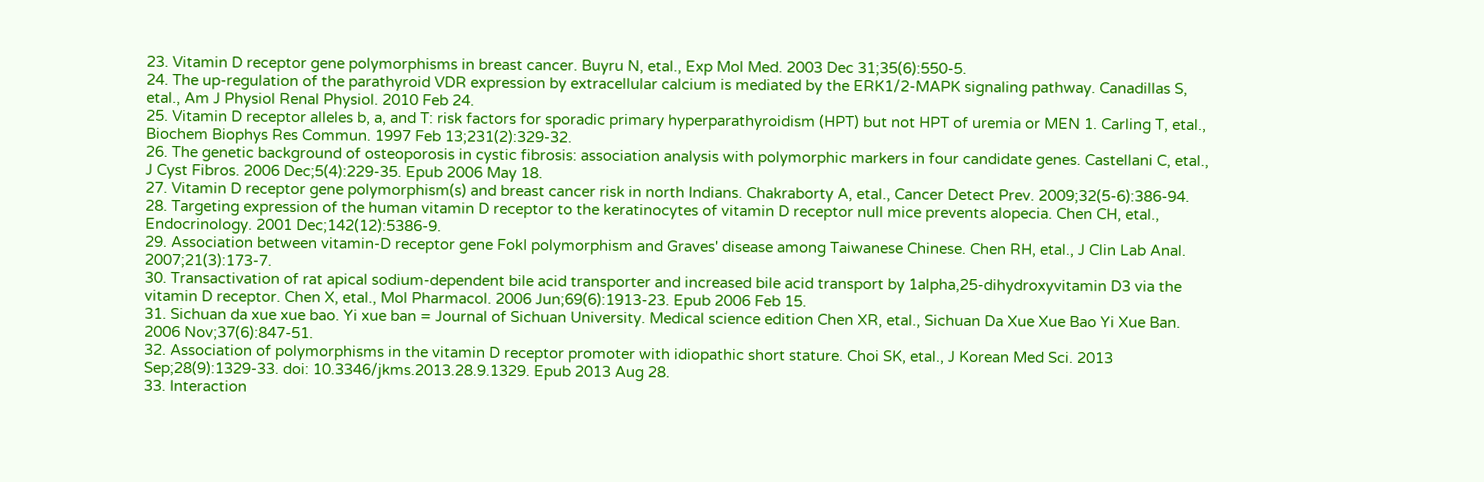23. Vitamin D receptor gene polymorphisms in breast cancer. Buyru N, etal., Exp Mol Med. 2003 Dec 31;35(6):550-5.
24. The up-regulation of the parathyroid VDR expression by extracellular calcium is mediated by the ERK1/2-MAPK signaling pathway. Canadillas S, etal., Am J Physiol Renal Physiol. 2010 Feb 24.
25. Vitamin D receptor alleles b, a, and T: risk factors for sporadic primary hyperparathyroidism (HPT) but not HPT of uremia or MEN 1. Carling T, etal., Biochem Biophys Res Commun. 1997 Feb 13;231(2):329-32.
26. The genetic background of osteoporosis in cystic fibrosis: association analysis with polymorphic markers in four candidate genes. Castellani C, etal., J Cyst Fibros. 2006 Dec;5(4):229-35. Epub 2006 May 18.
27. Vitamin D receptor gene polymorphism(s) and breast cancer risk in north Indians. Chakraborty A, etal., Cancer Detect Prev. 2009;32(5-6):386-94.
28. Targeting expression of the human vitamin D receptor to the keratinocytes of vitamin D receptor null mice prevents alopecia. Chen CH, etal., Endocrinology. 2001 Dec;142(12):5386-9.
29. Association between vitamin-D receptor gene FokI polymorphism and Graves' disease among Taiwanese Chinese. Chen RH, etal., J Clin Lab Anal. 2007;21(3):173-7.
30. Transactivation of rat apical sodium-dependent bile acid transporter and increased bile acid transport by 1alpha,25-dihydroxyvitamin D3 via the vitamin D receptor. Chen X, etal., Mol Pharmacol. 2006 Jun;69(6):1913-23. Epub 2006 Feb 15.
31. Sichuan da xue xue bao. Yi xue ban = Journal of Sichuan University. Medical science edition Chen XR, etal., Sichuan Da Xue Xue Bao Yi Xue Ban. 2006 Nov;37(6):847-51.
32. Association of polymorphisms in the vitamin D receptor promoter with idiopathic short stature. Choi SK, etal., J Korean Med Sci. 2013 Sep;28(9):1329-33. doi: 10.3346/jkms.2013.28.9.1329. Epub 2013 Aug 28.
33. Interaction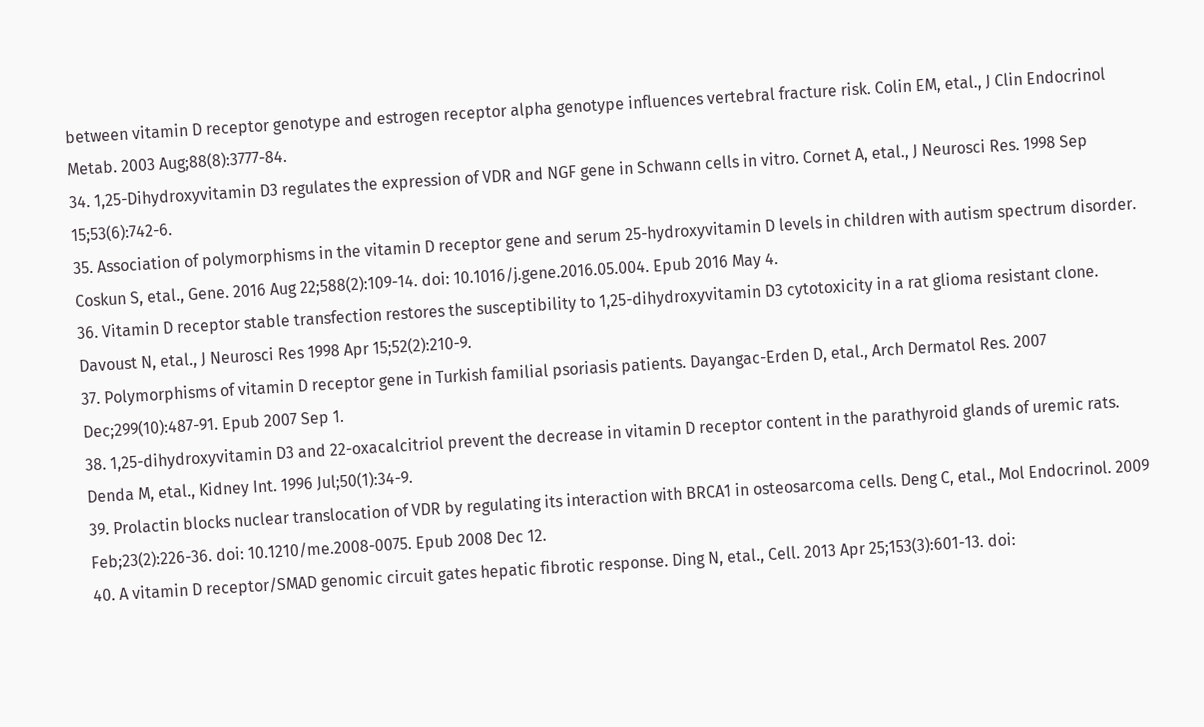between vitamin D receptor genotype and estrogen receptor alpha genotype influences vertebral fracture risk. Colin EM, etal., J Clin Endocrinol Metab. 2003 Aug;88(8):3777-84.
34. 1,25-Dihydroxyvitamin D3 regulates the expression of VDR and NGF gene in Schwann cells in vitro. Cornet A, etal., J Neurosci Res. 1998 Sep 15;53(6):742-6.
35. Association of polymorphisms in the vitamin D receptor gene and serum 25-hydroxyvitamin D levels in children with autism spectrum disorder. Coskun S, etal., Gene. 2016 Aug 22;588(2):109-14. doi: 10.1016/j.gene.2016.05.004. Epub 2016 May 4.
36. Vitamin D receptor stable transfection restores the susceptibility to 1,25-dihydroxyvitamin D3 cytotoxicity in a rat glioma resistant clone. Davoust N, etal., J Neurosci Res 1998 Apr 15;52(2):210-9.
37. Polymorphisms of vitamin D receptor gene in Turkish familial psoriasis patients. Dayangac-Erden D, etal., Arch Dermatol Res. 2007 Dec;299(10):487-91. Epub 2007 Sep 1.
38. 1,25-dihydroxyvitamin D3 and 22-oxacalcitriol prevent the decrease in vitamin D receptor content in the parathyroid glands of uremic rats. Denda M, etal., Kidney Int. 1996 Jul;50(1):34-9.
39. Prolactin blocks nuclear translocation of VDR by regulating its interaction with BRCA1 in osteosarcoma cells. Deng C, etal., Mol Endocrinol. 2009 Feb;23(2):226-36. doi: 10.1210/me.2008-0075. Epub 2008 Dec 12.
40. A vitamin D receptor/SMAD genomic circuit gates hepatic fibrotic response. Ding N, etal., Cell. 2013 Apr 25;153(3):601-13. doi: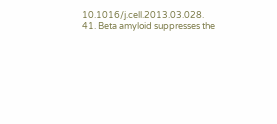10.1016/j.cell.2013.03.028.
41. Beta amyloid suppresses the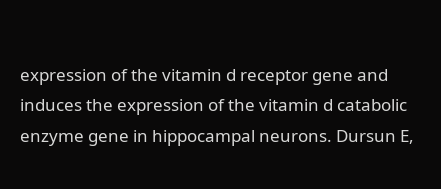expression of the vitamin d receptor gene and induces the expression of the vitamin d catabolic enzyme gene in hippocampal neurons. Dursun E,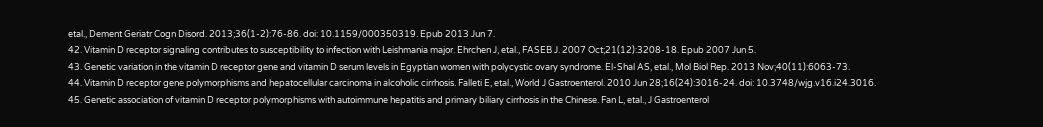etal., Dement Geriatr Cogn Disord. 2013;36(1-2):76-86. doi: 10.1159/000350319. Epub 2013 Jun 7.
42. Vitamin D receptor signaling contributes to susceptibility to infection with Leishmania major. Ehrchen J, etal., FASEB J. 2007 Oct;21(12):3208-18. Epub 2007 Jun 5.
43. Genetic variation in the vitamin D receptor gene and vitamin D serum levels in Egyptian women with polycystic ovary syndrome. El-Shal AS, etal., Mol Biol Rep. 2013 Nov;40(11):6063-73.
44. Vitamin D receptor gene polymorphisms and hepatocellular carcinoma in alcoholic cirrhosis. Falleti E, etal., World J Gastroenterol. 2010 Jun 28;16(24):3016-24. doi: 10.3748/wjg.v16.i24.3016.
45. Genetic association of vitamin D receptor polymorphisms with autoimmune hepatitis and primary biliary cirrhosis in the Chinese. Fan L, etal., J Gastroenterol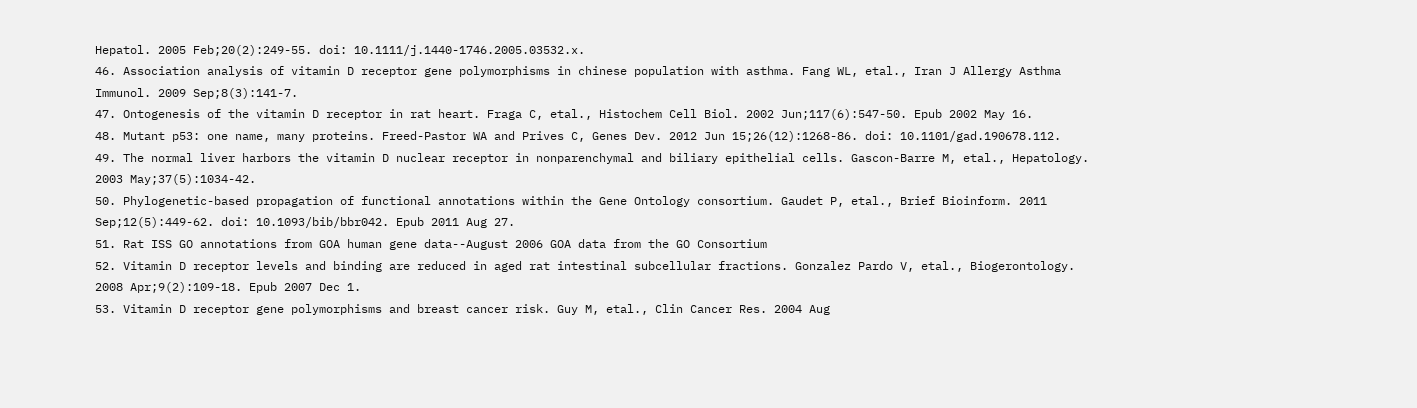Hepatol. 2005 Feb;20(2):249-55. doi: 10.1111/j.1440-1746.2005.03532.x.
46. Association analysis of vitamin D receptor gene polymorphisms in chinese population with asthma. Fang WL, etal., Iran J Allergy Asthma Immunol. 2009 Sep;8(3):141-7.
47. Ontogenesis of the vitamin D receptor in rat heart. Fraga C, etal., Histochem Cell Biol. 2002 Jun;117(6):547-50. Epub 2002 May 16.
48. Mutant p53: one name, many proteins. Freed-Pastor WA and Prives C, Genes Dev. 2012 Jun 15;26(12):1268-86. doi: 10.1101/gad.190678.112.
49. The normal liver harbors the vitamin D nuclear receptor in nonparenchymal and biliary epithelial cells. Gascon-Barre M, etal., Hepatology. 2003 May;37(5):1034-42.
50. Phylogenetic-based propagation of functional annotations within the Gene Ontology consortium. Gaudet P, etal., Brief Bioinform. 2011 Sep;12(5):449-62. doi: 10.1093/bib/bbr042. Epub 2011 Aug 27.
51. Rat ISS GO annotations from GOA human gene data--August 2006 GOA data from the GO Consortium
52. Vitamin D receptor levels and binding are reduced in aged rat intestinal subcellular fractions. Gonzalez Pardo V, etal., Biogerontology. 2008 Apr;9(2):109-18. Epub 2007 Dec 1.
53. Vitamin D receptor gene polymorphisms and breast cancer risk. Guy M, etal., Clin Cancer Res. 2004 Aug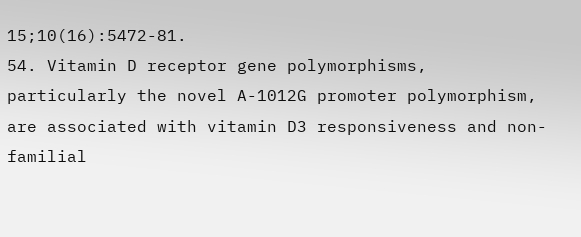15;10(16):5472-81.
54. Vitamin D receptor gene polymorphisms, particularly the novel A-1012G promoter polymorphism, are associated with vitamin D3 responsiveness and non-familial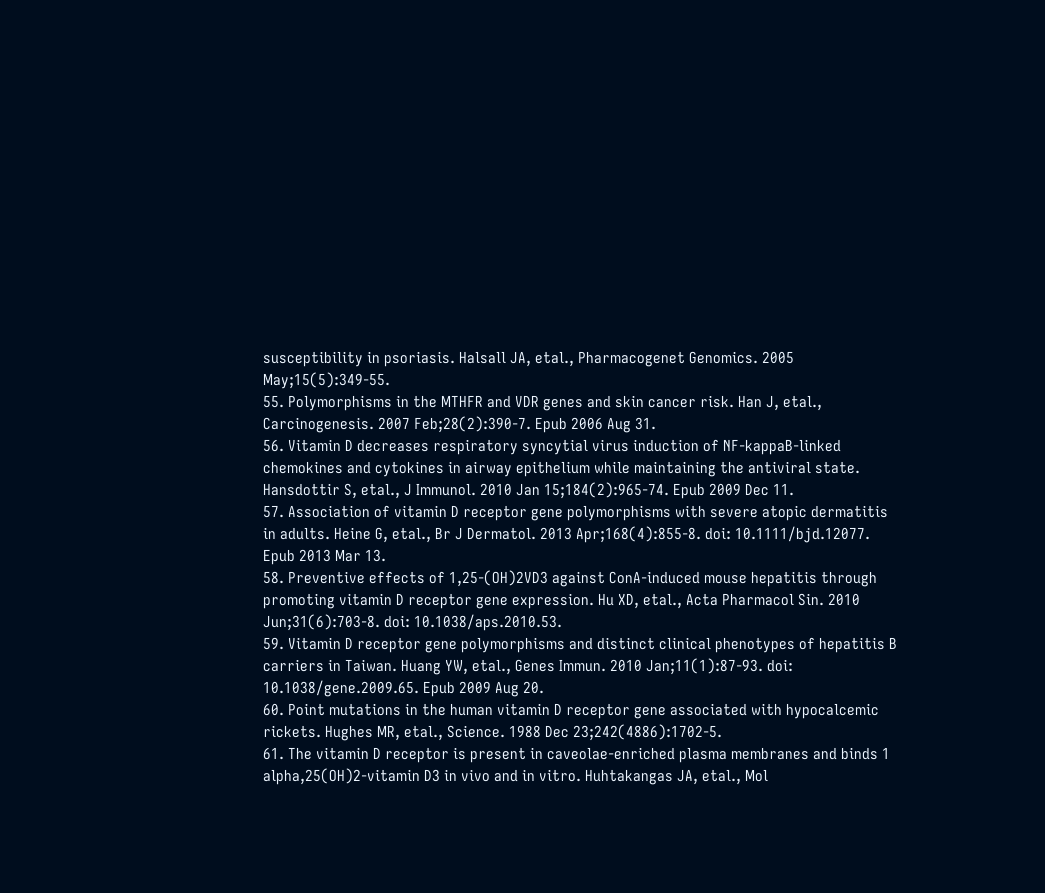susceptibility in psoriasis. Halsall JA, etal., Pharmacogenet Genomics. 2005 May;15(5):349-55.
55. Polymorphisms in the MTHFR and VDR genes and skin cancer risk. Han J, etal., Carcinogenesis. 2007 Feb;28(2):390-7. Epub 2006 Aug 31.
56. Vitamin D decreases respiratory syncytial virus induction of NF-kappaB-linked chemokines and cytokines in airway epithelium while maintaining the antiviral state. Hansdottir S, etal., J Immunol. 2010 Jan 15;184(2):965-74. Epub 2009 Dec 11.
57. Association of vitamin D receptor gene polymorphisms with severe atopic dermatitis in adults. Heine G, etal., Br J Dermatol. 2013 Apr;168(4):855-8. doi: 10.1111/bjd.12077. Epub 2013 Mar 13.
58. Preventive effects of 1,25-(OH)2VD3 against ConA-induced mouse hepatitis through promoting vitamin D receptor gene expression. Hu XD, etal., Acta Pharmacol Sin. 2010 Jun;31(6):703-8. doi: 10.1038/aps.2010.53.
59. Vitamin D receptor gene polymorphisms and distinct clinical phenotypes of hepatitis B carriers in Taiwan. Huang YW, etal., Genes Immun. 2010 Jan;11(1):87-93. doi: 10.1038/gene.2009.65. Epub 2009 Aug 20.
60. Point mutations in the human vitamin D receptor gene associated with hypocalcemic rickets. Hughes MR, etal., Science. 1988 Dec 23;242(4886):1702-5.
61. The vitamin D receptor is present in caveolae-enriched plasma membranes and binds 1 alpha,25(OH)2-vitamin D3 in vivo and in vitro. Huhtakangas JA, etal., Mol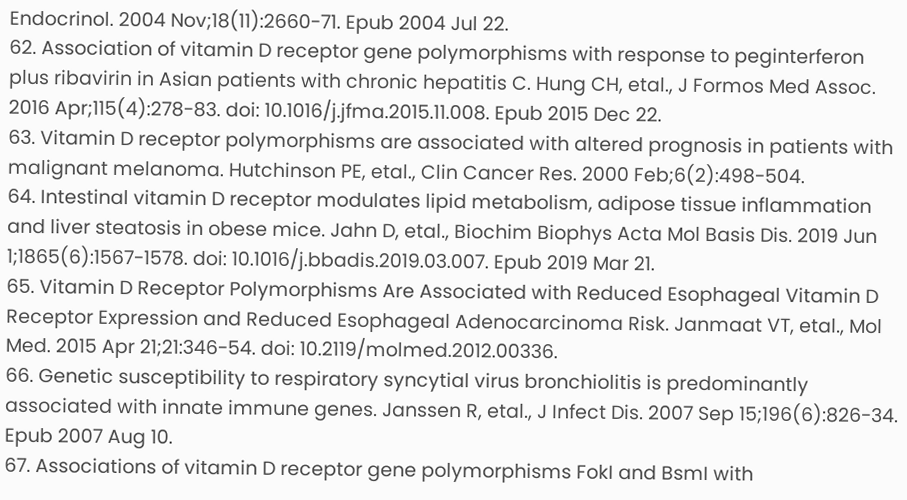Endocrinol. 2004 Nov;18(11):2660-71. Epub 2004 Jul 22.
62. Association of vitamin D receptor gene polymorphisms with response to peginterferon plus ribavirin in Asian patients with chronic hepatitis C. Hung CH, etal., J Formos Med Assoc. 2016 Apr;115(4):278-83. doi: 10.1016/j.jfma.2015.11.008. Epub 2015 Dec 22.
63. Vitamin D receptor polymorphisms are associated with altered prognosis in patients with malignant melanoma. Hutchinson PE, etal., Clin Cancer Res. 2000 Feb;6(2):498-504.
64. Intestinal vitamin D receptor modulates lipid metabolism, adipose tissue inflammation and liver steatosis in obese mice. Jahn D, etal., Biochim Biophys Acta Mol Basis Dis. 2019 Jun 1;1865(6):1567-1578. doi: 10.1016/j.bbadis.2019.03.007. Epub 2019 Mar 21.
65. Vitamin D Receptor Polymorphisms Are Associated with Reduced Esophageal Vitamin D Receptor Expression and Reduced Esophageal Adenocarcinoma Risk. Janmaat VT, etal., Mol Med. 2015 Apr 21;21:346-54. doi: 10.2119/molmed.2012.00336.
66. Genetic susceptibility to respiratory syncytial virus bronchiolitis is predominantly associated with innate immune genes. Janssen R, etal., J Infect Dis. 2007 Sep 15;196(6):826-34. Epub 2007 Aug 10.
67. Associations of vitamin D receptor gene polymorphisms FokI and BsmI with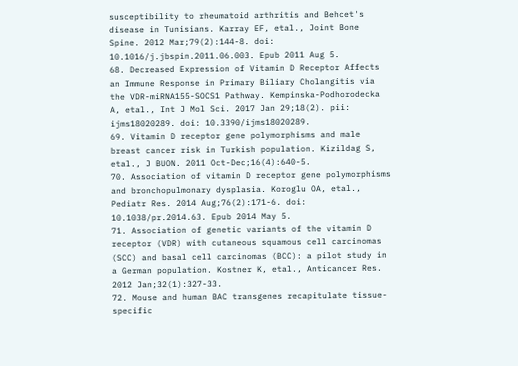susceptibility to rheumatoid arthritis and Behcet's disease in Tunisians. Karray EF, etal., Joint Bone Spine. 2012 Mar;79(2):144-8. doi: 10.1016/j.jbspin.2011.06.003. Epub 2011 Aug 5.
68. Decreased Expression of Vitamin D Receptor Affects an Immune Response in Primary Biliary Cholangitis via the VDR-miRNA155-SOCS1 Pathway. Kempinska-Podhorodecka A, etal., Int J Mol Sci. 2017 Jan 29;18(2). pii: ijms18020289. doi: 10.3390/ijms18020289.
69. Vitamin D receptor gene polymorphisms and male breast cancer risk in Turkish population. Kizildag S, etal., J BUON. 2011 Oct-Dec;16(4):640-5.
70. Association of vitamin D receptor gene polymorphisms and bronchopulmonary dysplasia. Koroglu OA, etal., Pediatr Res. 2014 Aug;76(2):171-6. doi: 10.1038/pr.2014.63. Epub 2014 May 5.
71. Association of genetic variants of the vitamin D receptor (VDR) with cutaneous squamous cell carcinomas (SCC) and basal cell carcinomas (BCC): a pilot study in a German population. Kostner K, etal., Anticancer Res. 2012 Jan;32(1):327-33.
72. Mouse and human BAC transgenes recapitulate tissue-specific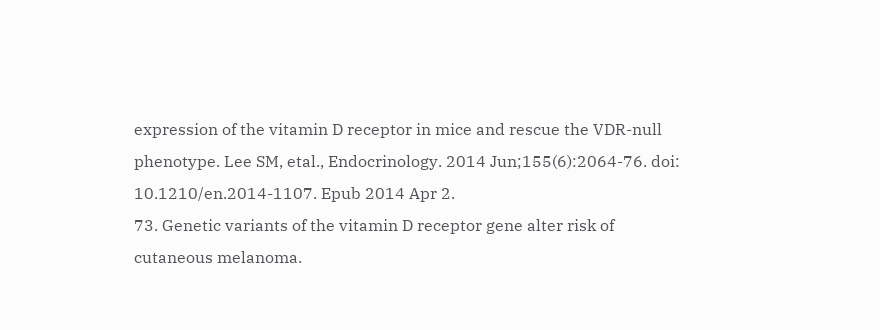expression of the vitamin D receptor in mice and rescue the VDR-null phenotype. Lee SM, etal., Endocrinology. 2014 Jun;155(6):2064-76. doi: 10.1210/en.2014-1107. Epub 2014 Apr 2.
73. Genetic variants of the vitamin D receptor gene alter risk of cutaneous melanoma.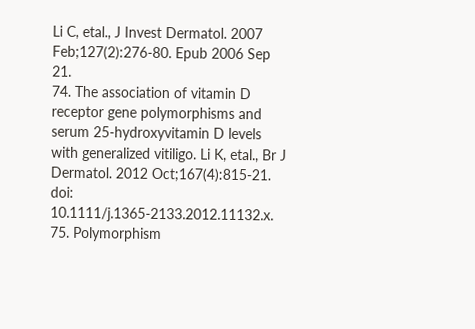Li C, etal., J Invest Dermatol. 2007 Feb;127(2):276-80. Epub 2006 Sep 21.
74. The association of vitamin D receptor gene polymorphisms and serum 25-hydroxyvitamin D levels with generalized vitiligo. Li K, etal., Br J Dermatol. 2012 Oct;167(4):815-21. doi: 10.1111/j.1365-2133.2012.11132.x.
75. Polymorphism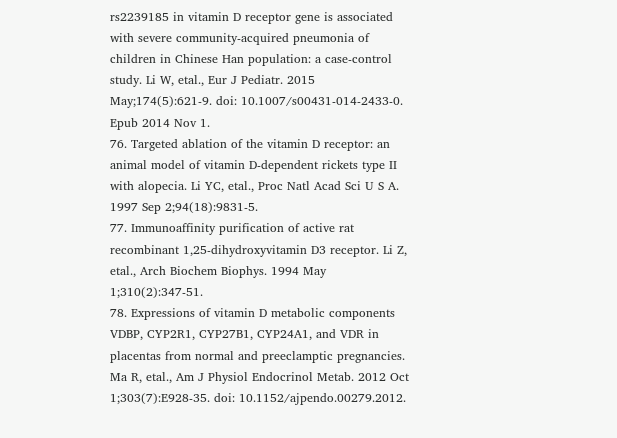rs2239185 in vitamin D receptor gene is associated with severe community-acquired pneumonia of children in Chinese Han population: a case-control study. Li W, etal., Eur J Pediatr. 2015 May;174(5):621-9. doi: 10.1007/s00431-014-2433-0. Epub 2014 Nov 1.
76. Targeted ablation of the vitamin D receptor: an animal model of vitamin D-dependent rickets type II with alopecia. Li YC, etal., Proc Natl Acad Sci U S A. 1997 Sep 2;94(18):9831-5.
77. Immunoaffinity purification of active rat recombinant 1,25-dihydroxyvitamin D3 receptor. Li Z, etal., Arch Biochem Biophys. 1994 May 1;310(2):347-51.
78. Expressions of vitamin D metabolic components VDBP, CYP2R1, CYP27B1, CYP24A1, and VDR in placentas from normal and preeclamptic pregnancies. Ma R, etal., Am J Physiol Endocrinol Metab. 2012 Oct 1;303(7):E928-35. doi: 10.1152/ajpendo.00279.2012.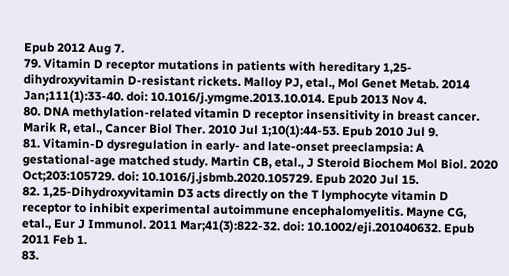Epub 2012 Aug 7.
79. Vitamin D receptor mutations in patients with hereditary 1,25-dihydroxyvitamin D-resistant rickets. Malloy PJ, etal., Mol Genet Metab. 2014 Jan;111(1):33-40. doi: 10.1016/j.ymgme.2013.10.014. Epub 2013 Nov 4.
80. DNA methylation-related vitamin D receptor insensitivity in breast cancer. Marik R, etal., Cancer Biol Ther. 2010 Jul 1;10(1):44-53. Epub 2010 Jul 9.
81. Vitamin-D dysregulation in early- and late-onset preeclampsia: A gestational-age matched study. Martin CB, etal., J Steroid Biochem Mol Biol. 2020 Oct;203:105729. doi: 10.1016/j.jsbmb.2020.105729. Epub 2020 Jul 15.
82. 1,25-Dihydroxyvitamin D3 acts directly on the T lymphocyte vitamin D receptor to inhibit experimental autoimmune encephalomyelitis. Mayne CG, etal., Eur J Immunol. 2011 Mar;41(3):822-32. doi: 10.1002/eji.201040632. Epub 2011 Feb 1.
83.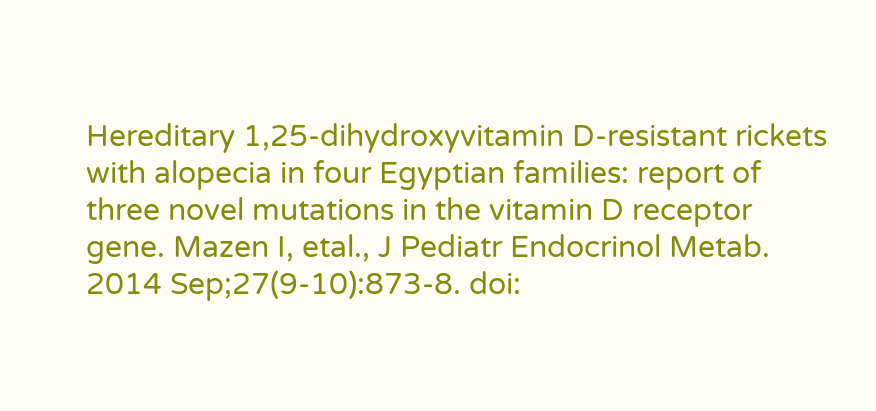Hereditary 1,25-dihydroxyvitamin D-resistant rickets with alopecia in four Egyptian families: report of three novel mutations in the vitamin D receptor gene. Mazen I, etal., J Pediatr Endocrinol Metab. 2014 Sep;27(9-10):873-8. doi: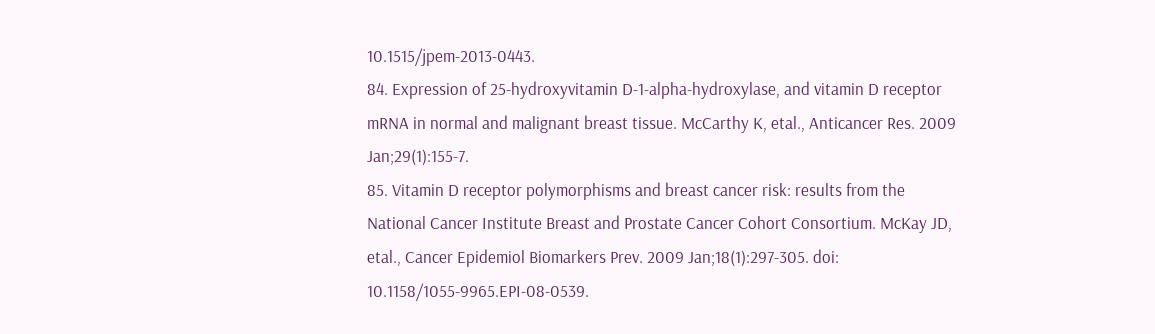10.1515/jpem-2013-0443.
84. Expression of 25-hydroxyvitamin D-1-alpha-hydroxylase, and vitamin D receptor mRNA in normal and malignant breast tissue. McCarthy K, etal., Anticancer Res. 2009 Jan;29(1):155-7.
85. Vitamin D receptor polymorphisms and breast cancer risk: results from the National Cancer Institute Breast and Prostate Cancer Cohort Consortium. McKay JD, etal., Cancer Epidemiol Biomarkers Prev. 2009 Jan;18(1):297-305. doi: 10.1158/1055-9965.EPI-08-0539.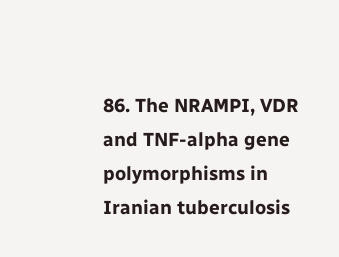86. The NRAMPI, VDR and TNF-alpha gene polymorphisms in Iranian tuberculosis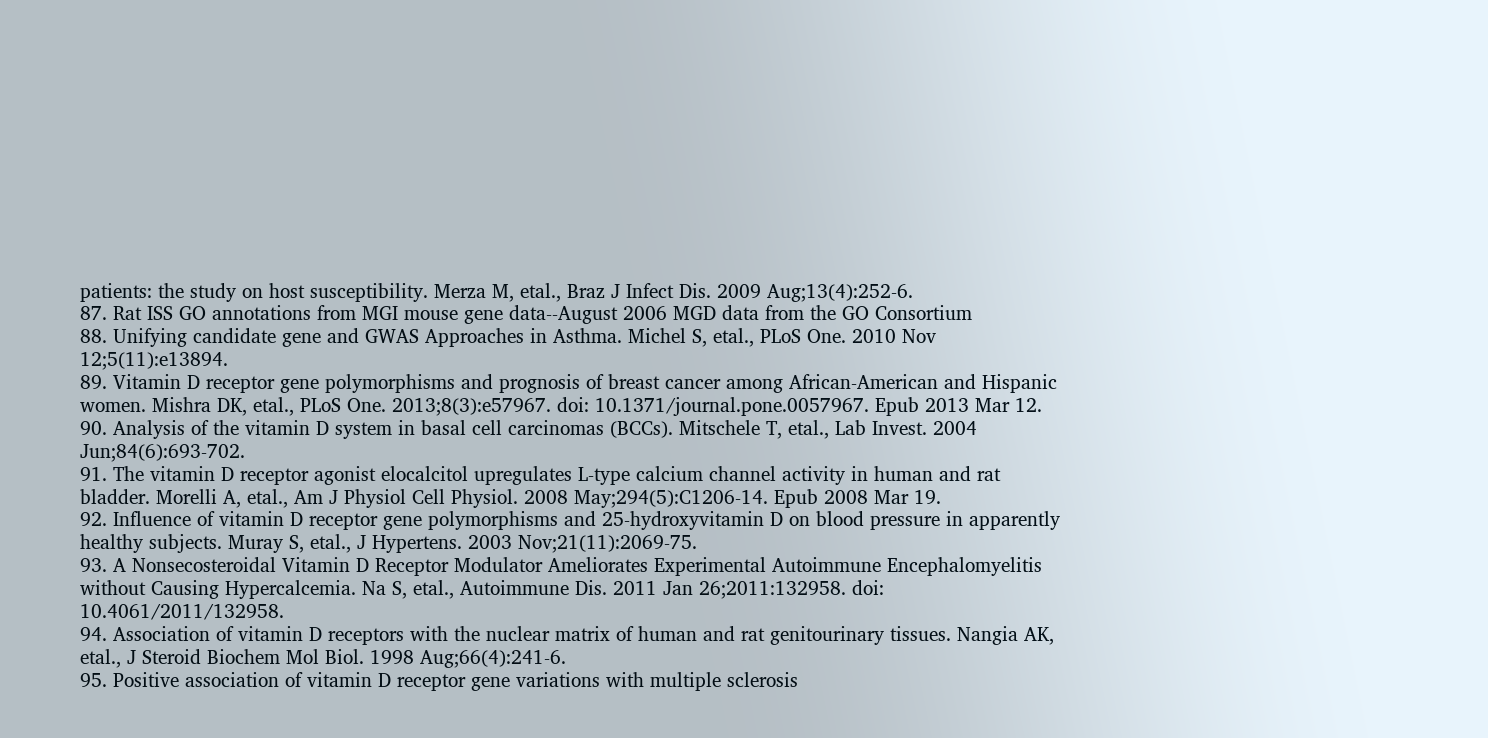patients: the study on host susceptibility. Merza M, etal., Braz J Infect Dis. 2009 Aug;13(4):252-6.
87. Rat ISS GO annotations from MGI mouse gene data--August 2006 MGD data from the GO Consortium
88. Unifying candidate gene and GWAS Approaches in Asthma. Michel S, etal., PLoS One. 2010 Nov 12;5(11):e13894.
89. Vitamin D receptor gene polymorphisms and prognosis of breast cancer among African-American and Hispanic women. Mishra DK, etal., PLoS One. 2013;8(3):e57967. doi: 10.1371/journal.pone.0057967. Epub 2013 Mar 12.
90. Analysis of the vitamin D system in basal cell carcinomas (BCCs). Mitschele T, etal., Lab Invest. 2004 Jun;84(6):693-702.
91. The vitamin D receptor agonist elocalcitol upregulates L-type calcium channel activity in human and rat bladder. Morelli A, etal., Am J Physiol Cell Physiol. 2008 May;294(5):C1206-14. Epub 2008 Mar 19.
92. Influence of vitamin D receptor gene polymorphisms and 25-hydroxyvitamin D on blood pressure in apparently healthy subjects. Muray S, etal., J Hypertens. 2003 Nov;21(11):2069-75.
93. A Nonsecosteroidal Vitamin D Receptor Modulator Ameliorates Experimental Autoimmune Encephalomyelitis without Causing Hypercalcemia. Na S, etal., Autoimmune Dis. 2011 Jan 26;2011:132958. doi: 10.4061/2011/132958.
94. Association of vitamin D receptors with the nuclear matrix of human and rat genitourinary tissues. Nangia AK, etal., J Steroid Biochem Mol Biol. 1998 Aug;66(4):241-6.
95. Positive association of vitamin D receptor gene variations with multiple sclerosis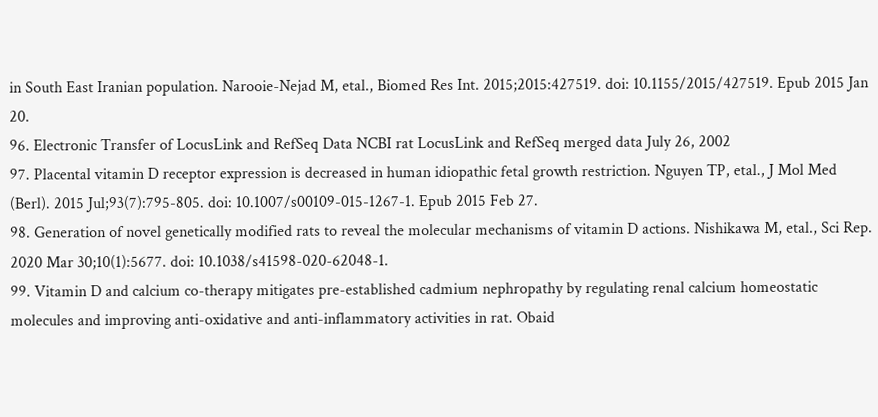in South East Iranian population. Narooie-Nejad M, etal., Biomed Res Int. 2015;2015:427519. doi: 10.1155/2015/427519. Epub 2015 Jan 20.
96. Electronic Transfer of LocusLink and RefSeq Data NCBI rat LocusLink and RefSeq merged data July 26, 2002
97. Placental vitamin D receptor expression is decreased in human idiopathic fetal growth restriction. Nguyen TP, etal., J Mol Med (Berl). 2015 Jul;93(7):795-805. doi: 10.1007/s00109-015-1267-1. Epub 2015 Feb 27.
98. Generation of novel genetically modified rats to reveal the molecular mechanisms of vitamin D actions. Nishikawa M, etal., Sci Rep. 2020 Mar 30;10(1):5677. doi: 10.1038/s41598-020-62048-1.
99. Vitamin D and calcium co-therapy mitigates pre-established cadmium nephropathy by regulating renal calcium homeostatic molecules and improving anti-oxidative and anti-inflammatory activities in rat. Obaid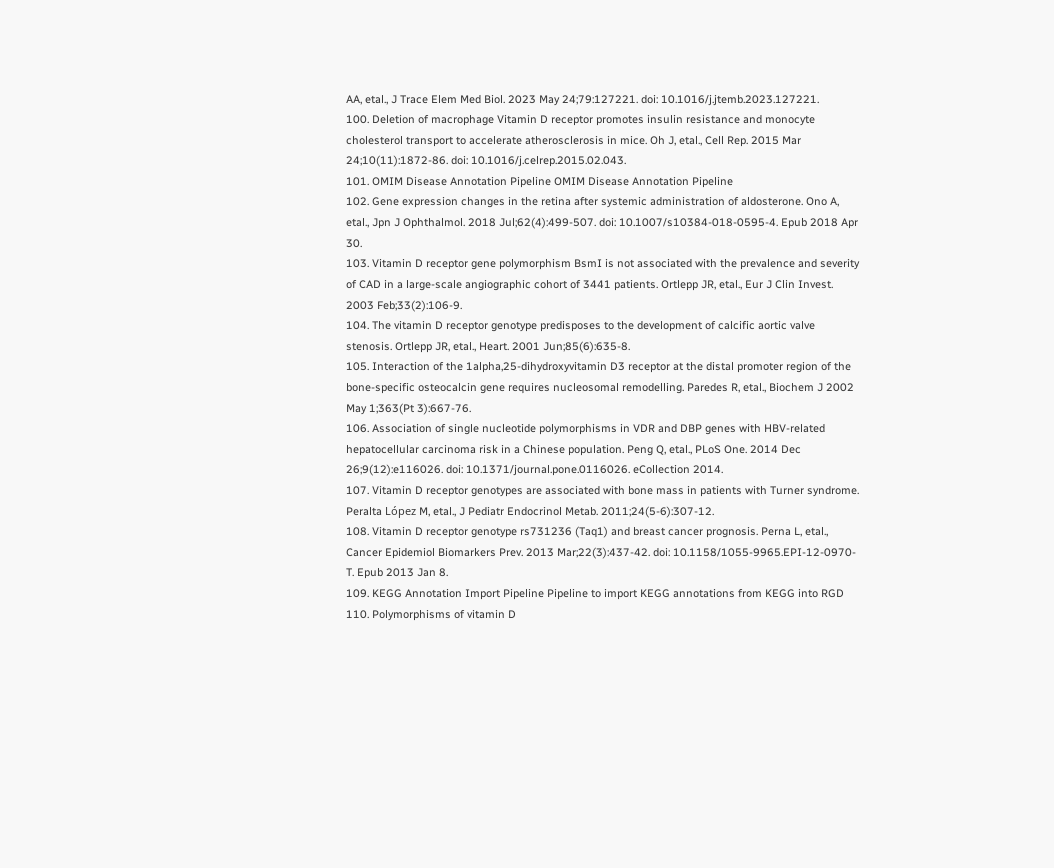AA, etal., J Trace Elem Med Biol. 2023 May 24;79:127221. doi: 10.1016/j.jtemb.2023.127221.
100. Deletion of macrophage Vitamin D receptor promotes insulin resistance and monocyte cholesterol transport to accelerate atherosclerosis in mice. Oh J, etal., Cell Rep. 2015 Mar 24;10(11):1872-86. doi: 10.1016/j.celrep.2015.02.043.
101. OMIM Disease Annotation Pipeline OMIM Disease Annotation Pipeline
102. Gene expression changes in the retina after systemic administration of aldosterone. Ono A, etal., Jpn J Ophthalmol. 2018 Jul;62(4):499-507. doi: 10.1007/s10384-018-0595-4. Epub 2018 Apr 30.
103. Vitamin D receptor gene polymorphism BsmI is not associated with the prevalence and severity of CAD in a large-scale angiographic cohort of 3441 patients. Ortlepp JR, etal., Eur J Clin Invest. 2003 Feb;33(2):106-9.
104. The vitamin D receptor genotype predisposes to the development of calcific aortic valve stenosis. Ortlepp JR, etal., Heart. 2001 Jun;85(6):635-8.
105. Interaction of the 1alpha,25-dihydroxyvitamin D3 receptor at the distal promoter region of the bone-specific osteocalcin gene requires nucleosomal remodelling. Paredes R, etal., Biochem J 2002 May 1;363(Pt 3):667-76.
106. Association of single nucleotide polymorphisms in VDR and DBP genes with HBV-related hepatocellular carcinoma risk in a Chinese population. Peng Q, etal., PLoS One. 2014 Dec 26;9(12):e116026. doi: 10.1371/journal.pone.0116026. eCollection 2014.
107. Vitamin D receptor genotypes are associated with bone mass in patients with Turner syndrome. Peralta López M, etal., J Pediatr Endocrinol Metab. 2011;24(5-6):307-12.
108. Vitamin D receptor genotype rs731236 (Taq1) and breast cancer prognosis. Perna L, etal., Cancer Epidemiol Biomarkers Prev. 2013 Mar;22(3):437-42. doi: 10.1158/1055-9965.EPI-12-0970-T. Epub 2013 Jan 8.
109. KEGG Annotation Import Pipeline Pipeline to import KEGG annotations from KEGG into RGD
110. Polymorphisms of vitamin D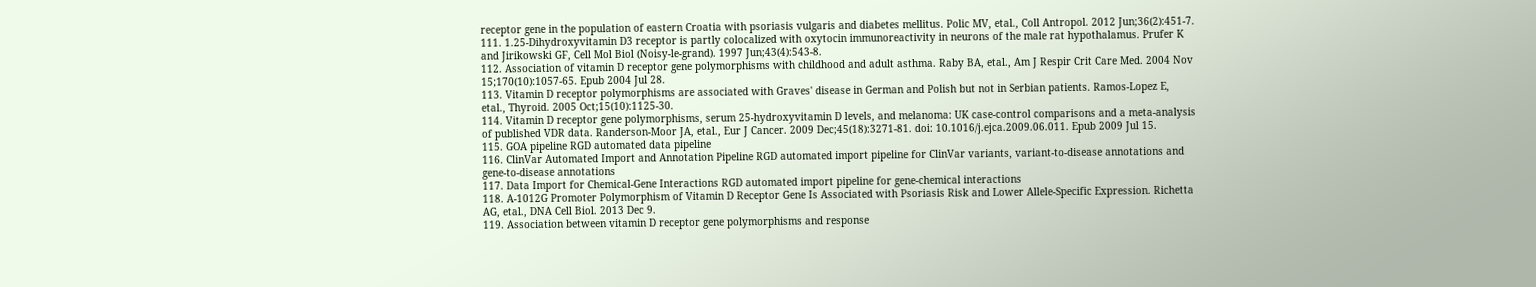receptor gene in the population of eastern Croatia with psoriasis vulgaris and diabetes mellitus. Polic MV, etal., Coll Antropol. 2012 Jun;36(2):451-7.
111. 1.25-Dihydroxyvitamin D3 receptor is partly colocalized with oxytocin immunoreactivity in neurons of the male rat hypothalamus. Prufer K and Jirikowski GF, Cell Mol Biol (Noisy-le-grand). 1997 Jun;43(4):543-8.
112. Association of vitamin D receptor gene polymorphisms with childhood and adult asthma. Raby BA, etal., Am J Respir Crit Care Med. 2004 Nov 15;170(10):1057-65. Epub 2004 Jul 28.
113. Vitamin D receptor polymorphisms are associated with Graves' disease in German and Polish but not in Serbian patients. Ramos-Lopez E, etal., Thyroid. 2005 Oct;15(10):1125-30.
114. Vitamin D receptor gene polymorphisms, serum 25-hydroxyvitamin D levels, and melanoma: UK case-control comparisons and a meta-analysis of published VDR data. Randerson-Moor JA, etal., Eur J Cancer. 2009 Dec;45(18):3271-81. doi: 10.1016/j.ejca.2009.06.011. Epub 2009 Jul 15.
115. GOA pipeline RGD automated data pipeline
116. ClinVar Automated Import and Annotation Pipeline RGD automated import pipeline for ClinVar variants, variant-to-disease annotations and gene-to-disease annotations
117. Data Import for Chemical-Gene Interactions RGD automated import pipeline for gene-chemical interactions
118. A-1012G Promoter Polymorphism of Vitamin D Receptor Gene Is Associated with Psoriasis Risk and Lower Allele-Specific Expression. Richetta AG, etal., DNA Cell Biol. 2013 Dec 9.
119. Association between vitamin D receptor gene polymorphisms and response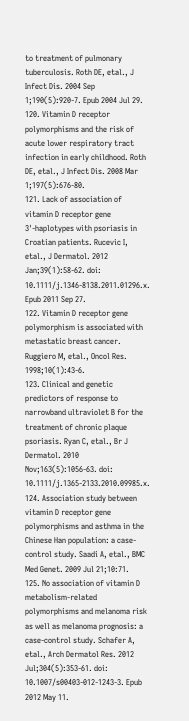to treatment of pulmonary tuberculosis. Roth DE, etal., J Infect Dis. 2004 Sep 1;190(5):920-7. Epub 2004 Jul 29.
120. Vitamin D receptor polymorphisms and the risk of acute lower respiratory tract infection in early childhood. Roth DE, etal., J Infect Dis. 2008 Mar 1;197(5):676-80.
121. Lack of association of vitamin D receptor gene 3'-haplotypes with psoriasis in Croatian patients. Rucevic I, etal., J Dermatol. 2012 Jan;39(1):58-62. doi: 10.1111/j.1346-8138.2011.01296.x. Epub 2011 Sep 27.
122. Vitamin D receptor gene polymorphism is associated with metastatic breast cancer. Ruggiero M, etal., Oncol Res. 1998;10(1):43-6.
123. Clinical and genetic predictors of response to narrowband ultraviolet B for the treatment of chronic plaque psoriasis. Ryan C, etal., Br J Dermatol. 2010 Nov;163(5):1056-63. doi: 10.1111/j.1365-2133.2010.09985.x.
124. Association study between vitamin D receptor gene polymorphisms and asthma in the Chinese Han population: a case-control study. Saadi A, etal., BMC Med Genet. 2009 Jul 21;10:71.
125. No association of vitamin D metabolism-related polymorphisms and melanoma risk as well as melanoma prognosis: a case-control study. Schafer A, etal., Arch Dermatol Res. 2012 Jul;304(5):353-61. doi: 10.1007/s00403-012-1243-3. Epub 2012 May 11.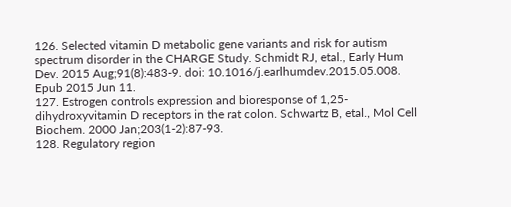126. Selected vitamin D metabolic gene variants and risk for autism spectrum disorder in the CHARGE Study. Schmidt RJ, etal., Early Hum Dev. 2015 Aug;91(8):483-9. doi: 10.1016/j.earlhumdev.2015.05.008. Epub 2015 Jun 11.
127. Estrogen controls expression and bioresponse of 1,25-dihydroxyvitamin D receptors in the rat colon. Schwartz B, etal., Mol Cell Biochem. 2000 Jan;203(1-2):87-93.
128. Regulatory region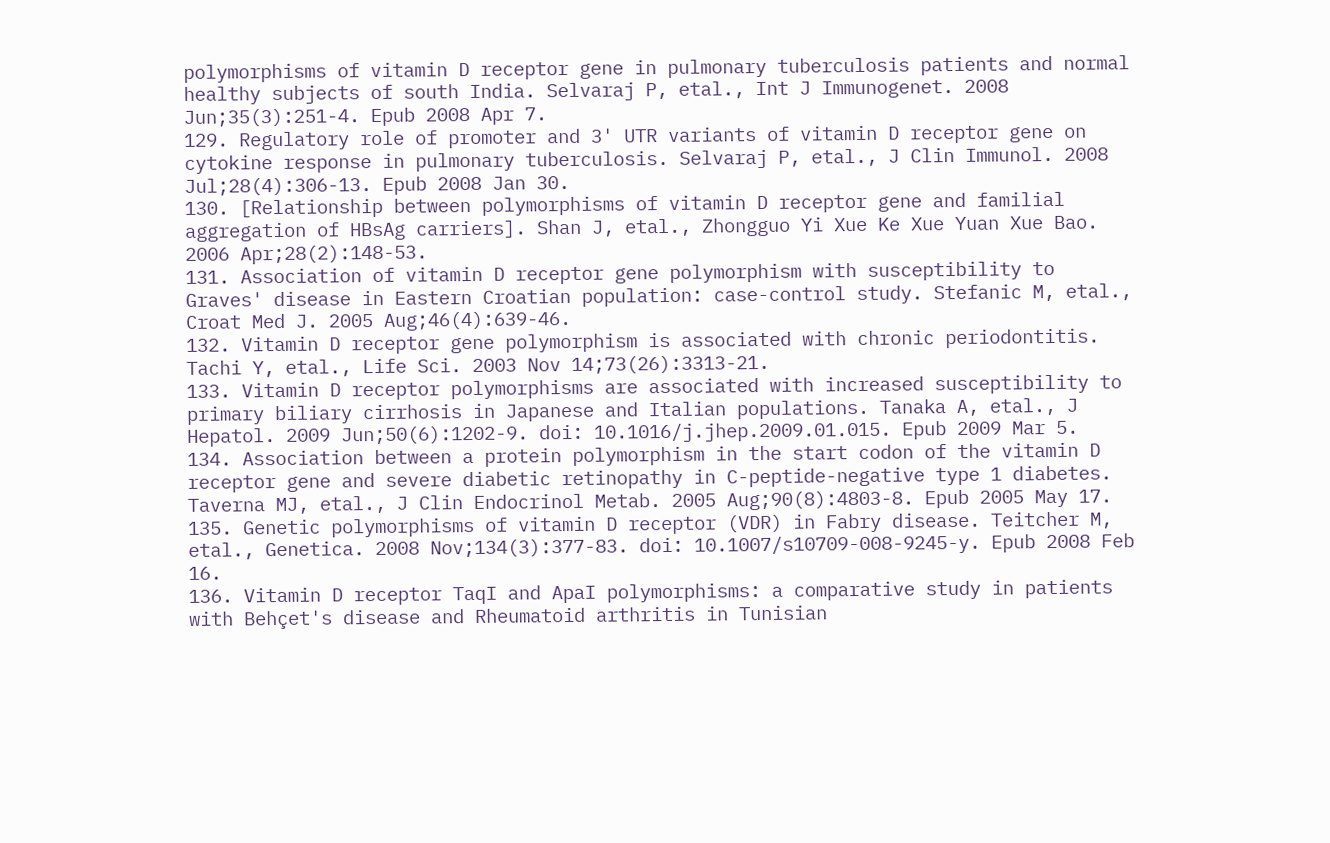polymorphisms of vitamin D receptor gene in pulmonary tuberculosis patients and normal healthy subjects of south India. Selvaraj P, etal., Int J Immunogenet. 2008 Jun;35(3):251-4. Epub 2008 Apr 7.
129. Regulatory role of promoter and 3' UTR variants of vitamin D receptor gene on cytokine response in pulmonary tuberculosis. Selvaraj P, etal., J Clin Immunol. 2008 Jul;28(4):306-13. Epub 2008 Jan 30.
130. [Relationship between polymorphisms of vitamin D receptor gene and familial aggregation of HBsAg carriers]. Shan J, etal., Zhongguo Yi Xue Ke Xue Yuan Xue Bao. 2006 Apr;28(2):148-53.
131. Association of vitamin D receptor gene polymorphism with susceptibility to Graves' disease in Eastern Croatian population: case-control study. Stefanic M, etal., Croat Med J. 2005 Aug;46(4):639-46.
132. Vitamin D receptor gene polymorphism is associated with chronic periodontitis. Tachi Y, etal., Life Sci. 2003 Nov 14;73(26):3313-21.
133. Vitamin D receptor polymorphisms are associated with increased susceptibility to primary biliary cirrhosis in Japanese and Italian populations. Tanaka A, etal., J Hepatol. 2009 Jun;50(6):1202-9. doi: 10.1016/j.jhep.2009.01.015. Epub 2009 Mar 5.
134. Association between a protein polymorphism in the start codon of the vitamin D receptor gene and severe diabetic retinopathy in C-peptide-negative type 1 diabetes. Taverna MJ, etal., J Clin Endocrinol Metab. 2005 Aug;90(8):4803-8. Epub 2005 May 17.
135. Genetic polymorphisms of vitamin D receptor (VDR) in Fabry disease. Teitcher M, etal., Genetica. 2008 Nov;134(3):377-83. doi: 10.1007/s10709-008-9245-y. Epub 2008 Feb 16.
136. Vitamin D receptor TaqI and ApaI polymorphisms: a comparative study in patients with Behçet's disease and Rheumatoid arthritis in Tunisian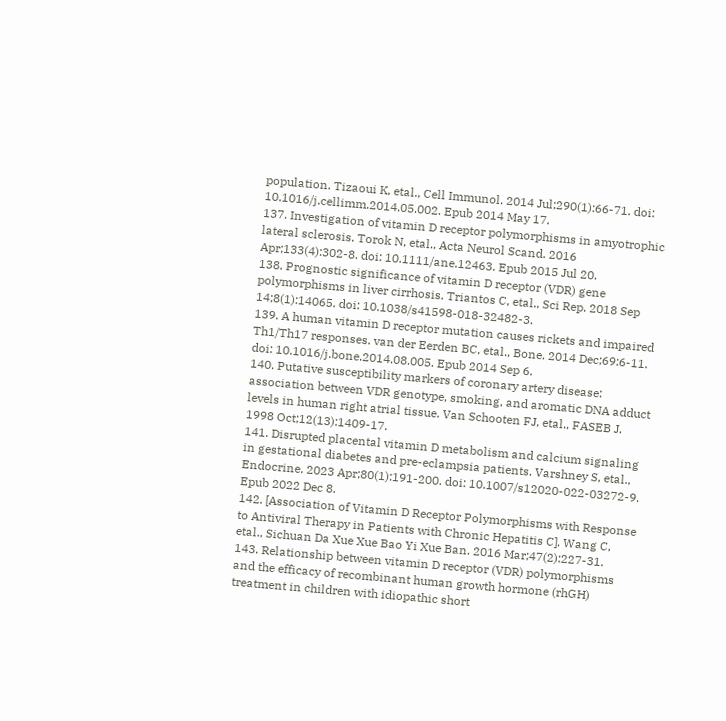population. Tizaoui K, etal., Cell Immunol. 2014 Jul;290(1):66-71. doi: 10.1016/j.cellimm.2014.05.002. Epub 2014 May 17.
137. Investigation of vitamin D receptor polymorphisms in amyotrophic lateral sclerosis. Torok N, etal., Acta Neurol Scand. 2016 Apr;133(4):302-8. doi: 10.1111/ane.12463. Epub 2015 Jul 20.
138. Prognostic significance of vitamin D receptor (VDR) gene polymorphisms in liver cirrhosis. Triantos C, etal., Sci Rep. 2018 Sep 14;8(1):14065. doi: 10.1038/s41598-018-32482-3.
139. A human vitamin D receptor mutation causes rickets and impaired Th1/Th17 responses. van der Eerden BC, etal., Bone. 2014 Dec;69:6-11. doi: 10.1016/j.bone.2014.08.005. Epub 2014 Sep 6.
140. Putative susceptibility markers of coronary artery disease: association between VDR genotype, smoking, and aromatic DNA adduct levels in human right atrial tissue. Van Schooten FJ, etal., FASEB J. 1998 Oct;12(13):1409-17.
141. Disrupted placental vitamin D metabolism and calcium signaling in gestational diabetes and pre-eclampsia patients. Varshney S, etal., Endocrine. 2023 Apr;80(1):191-200. doi: 10.1007/s12020-022-03272-9. Epub 2022 Dec 8.
142. [Association of Vitamin D Receptor Polymorphisms with Response to Antiviral Therapy in Patients with Chronic Hepatitis C]. Wang C, etal., Sichuan Da Xue Xue Bao Yi Xue Ban. 2016 Mar;47(2):227-31.
143. Relationship between vitamin D receptor (VDR) polymorphisms and the efficacy of recombinant human growth hormone (rhGH) treatment in children with idiopathic short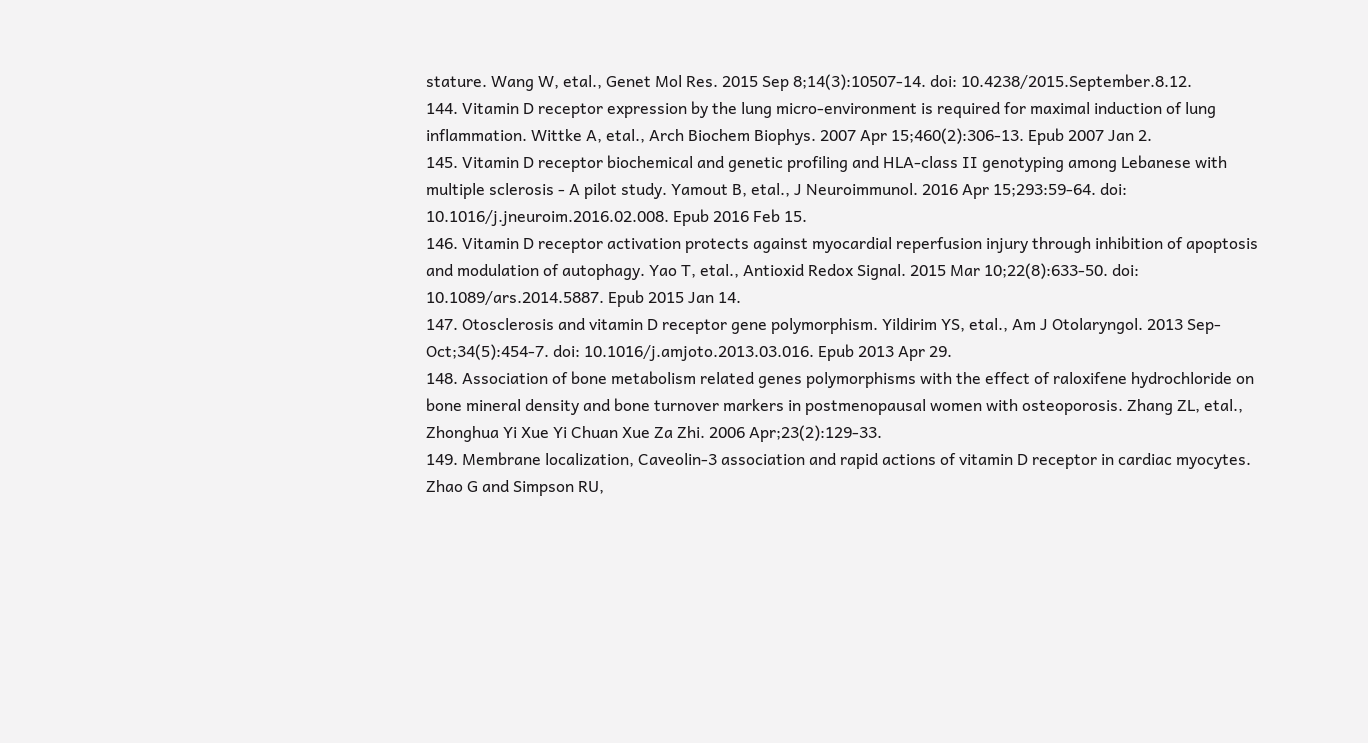stature. Wang W, etal., Genet Mol Res. 2015 Sep 8;14(3):10507-14. doi: 10.4238/2015.September.8.12.
144. Vitamin D receptor expression by the lung micro-environment is required for maximal induction of lung inflammation. Wittke A, etal., Arch Biochem Biophys. 2007 Apr 15;460(2):306-13. Epub 2007 Jan 2.
145. Vitamin D receptor biochemical and genetic profiling and HLA-class II genotyping among Lebanese with multiple sclerosis - A pilot study. Yamout B, etal., J Neuroimmunol. 2016 Apr 15;293:59-64. doi: 10.1016/j.jneuroim.2016.02.008. Epub 2016 Feb 15.
146. Vitamin D receptor activation protects against myocardial reperfusion injury through inhibition of apoptosis and modulation of autophagy. Yao T, etal., Antioxid Redox Signal. 2015 Mar 10;22(8):633-50. doi: 10.1089/ars.2014.5887. Epub 2015 Jan 14.
147. Otosclerosis and vitamin D receptor gene polymorphism. Yildirim YS, etal., Am J Otolaryngol. 2013 Sep-Oct;34(5):454-7. doi: 10.1016/j.amjoto.2013.03.016. Epub 2013 Apr 29.
148. Association of bone metabolism related genes polymorphisms with the effect of raloxifene hydrochloride on bone mineral density and bone turnover markers in postmenopausal women with osteoporosis. Zhang ZL, etal., Zhonghua Yi Xue Yi Chuan Xue Za Zhi. 2006 Apr;23(2):129-33.
149. Membrane localization, Caveolin-3 association and rapid actions of vitamin D receptor in cardiac myocytes. Zhao G and Simpson RU,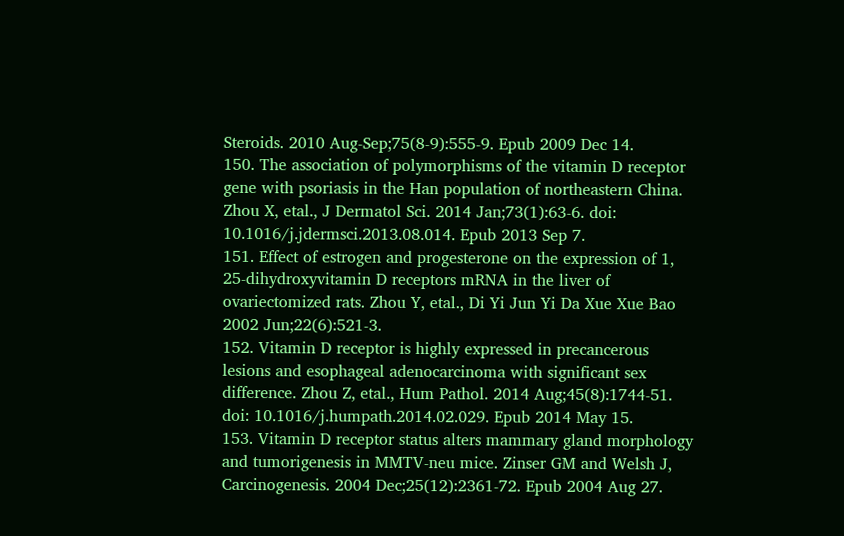Steroids. 2010 Aug-Sep;75(8-9):555-9. Epub 2009 Dec 14.
150. The association of polymorphisms of the vitamin D receptor gene with psoriasis in the Han population of northeastern China. Zhou X, etal., J Dermatol Sci. 2014 Jan;73(1):63-6. doi: 10.1016/j.jdermsci.2013.08.014. Epub 2013 Sep 7.
151. Effect of estrogen and progesterone on the expression of 1, 25-dihydroxyvitamin D receptors mRNA in the liver of ovariectomized rats. Zhou Y, etal., Di Yi Jun Yi Da Xue Xue Bao 2002 Jun;22(6):521-3.
152. Vitamin D receptor is highly expressed in precancerous lesions and esophageal adenocarcinoma with significant sex difference. Zhou Z, etal., Hum Pathol. 2014 Aug;45(8):1744-51. doi: 10.1016/j.humpath.2014.02.029. Epub 2014 May 15.
153. Vitamin D receptor status alters mammary gland morphology and tumorigenesis in MMTV-neu mice. Zinser GM and Welsh J, Carcinogenesis. 2004 Dec;25(12):2361-72. Epub 2004 Aug 27.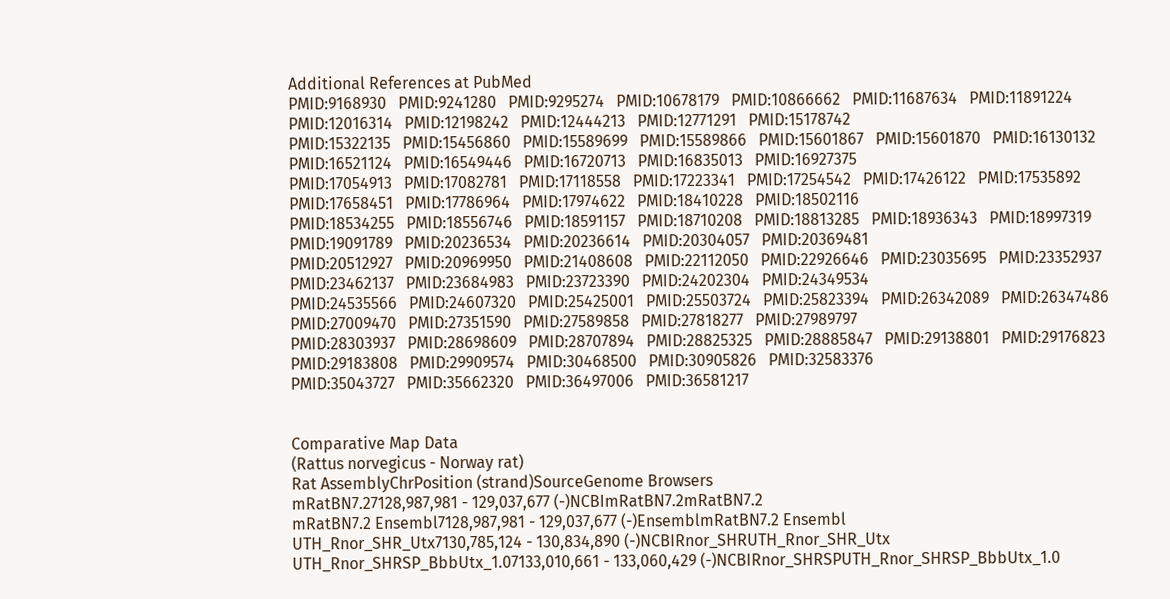Additional References at PubMed
PMID:9168930   PMID:9241280   PMID:9295274   PMID:10678179   PMID:10866662   PMID:11687634   PMID:11891224   PMID:12016314   PMID:12198242   PMID:12444213   PMID:12771291   PMID:15178742
PMID:15322135   PMID:15456860   PMID:15589699   PMID:15589866   PMID:15601867   PMID:15601870   PMID:16130132   PMID:16521124   PMID:16549446   PMID:16720713   PMID:16835013   PMID:16927375
PMID:17054913   PMID:17082781   PMID:17118558   PMID:17223341   PMID:17254542   PMID:17426122   PMID:17535892   PMID:17658451   PMID:17786964   PMID:17974622   PMID:18410228   PMID:18502116
PMID:18534255   PMID:18556746   PMID:18591157   PMID:18710208   PMID:18813285   PMID:18936343   PMID:18997319   PMID:19091789   PMID:20236534   PMID:20236614   PMID:20304057   PMID:20369481
PMID:20512927   PMID:20969950   PMID:21408608   PMID:22112050   PMID:22926646   PMID:23035695   PMID:23352937   PMID:23462137   PMID:23684983   PMID:23723390   PMID:24202304   PMID:24349534
PMID:24535566   PMID:24607320   PMID:25425001   PMID:25503724   PMID:25823394   PMID:26342089   PMID:26347486   PMID:27009470   PMID:27351590   PMID:27589858   PMID:27818277   PMID:27989797
PMID:28303937   PMID:28698609   PMID:28707894   PMID:28825325   PMID:28885847   PMID:29138801   PMID:29176823   PMID:29183808   PMID:29909574   PMID:30468500   PMID:30905826   PMID:32583376
PMID:35043727   PMID:35662320   PMID:36497006   PMID:36581217


Comparative Map Data
(Rattus norvegicus - Norway rat)
Rat AssemblyChrPosition (strand)SourceGenome Browsers
mRatBN7.27128,987,981 - 129,037,677 (-)NCBImRatBN7.2mRatBN7.2
mRatBN7.2 Ensembl7128,987,981 - 129,037,677 (-)EnsemblmRatBN7.2 Ensembl
UTH_Rnor_SHR_Utx7130,785,124 - 130,834,890 (-)NCBIRnor_SHRUTH_Rnor_SHR_Utx
UTH_Rnor_SHRSP_BbbUtx_1.07133,010,661 - 133,060,429 (-)NCBIRnor_SHRSPUTH_Rnor_SHRSP_BbbUtx_1.0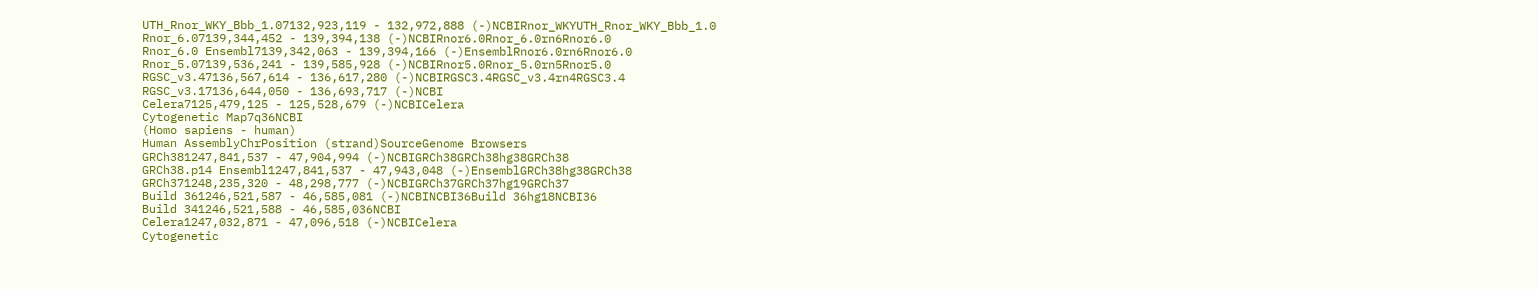UTH_Rnor_WKY_Bbb_1.07132,923,119 - 132,972,888 (-)NCBIRnor_WKYUTH_Rnor_WKY_Bbb_1.0
Rnor_6.07139,344,452 - 139,394,138 (-)NCBIRnor6.0Rnor_6.0rn6Rnor6.0
Rnor_6.0 Ensembl7139,342,063 - 139,394,166 (-)EnsemblRnor6.0rn6Rnor6.0
Rnor_5.07139,536,241 - 139,585,928 (-)NCBIRnor5.0Rnor_5.0rn5Rnor5.0
RGSC_v3.47136,567,614 - 136,617,280 (-)NCBIRGSC3.4RGSC_v3.4rn4RGSC3.4
RGSC_v3.17136,644,050 - 136,693,717 (-)NCBI
Celera7125,479,125 - 125,528,679 (-)NCBICelera
Cytogenetic Map7q36NCBI
(Homo sapiens - human)
Human AssemblyChrPosition (strand)SourceGenome Browsers
GRCh381247,841,537 - 47,904,994 (-)NCBIGRCh38GRCh38hg38GRCh38
GRCh38.p14 Ensembl1247,841,537 - 47,943,048 (-)EnsemblGRCh38hg38GRCh38
GRCh371248,235,320 - 48,298,777 (-)NCBIGRCh37GRCh37hg19GRCh37
Build 361246,521,587 - 46,585,081 (-)NCBINCBI36Build 36hg18NCBI36
Build 341246,521,588 - 46,585,036NCBI
Celera1247,032,871 - 47,096,518 (-)NCBICelera
Cytogenetic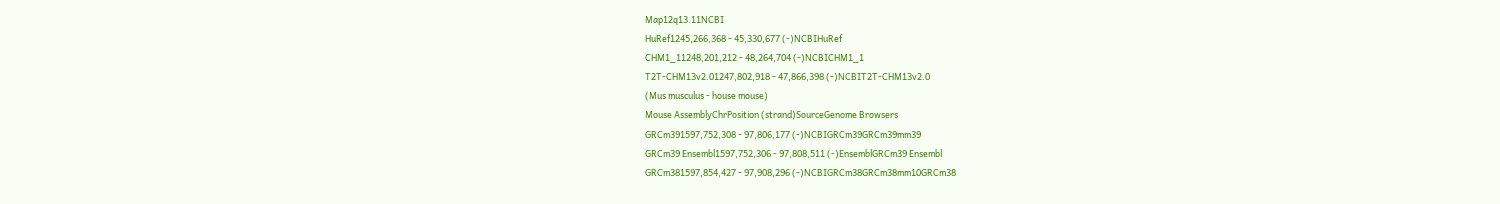Map12q13.11NCBI
HuRef1245,266,368 - 45,330,677 (-)NCBIHuRef
CHM1_11248,201,212 - 48,264,704 (-)NCBICHM1_1
T2T-CHM13v2.01247,802,918 - 47,866,398 (-)NCBIT2T-CHM13v2.0
(Mus musculus - house mouse)
Mouse AssemblyChrPosition (strand)SourceGenome Browsers
GRCm391597,752,308 - 97,806,177 (-)NCBIGRCm39GRCm39mm39
GRCm39 Ensembl1597,752,306 - 97,808,511 (-)EnsemblGRCm39 Ensembl
GRCm381597,854,427 - 97,908,296 (-)NCBIGRCm38GRCm38mm10GRCm38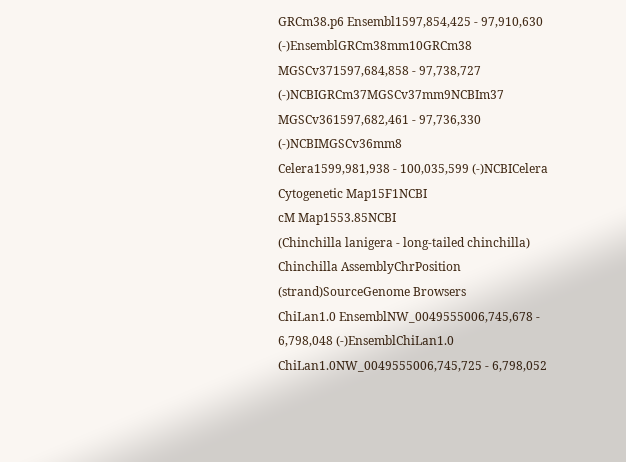GRCm38.p6 Ensembl1597,854,425 - 97,910,630 (-)EnsemblGRCm38mm10GRCm38
MGSCv371597,684,858 - 97,738,727 (-)NCBIGRCm37MGSCv37mm9NCBIm37
MGSCv361597,682,461 - 97,736,330 (-)NCBIMGSCv36mm8
Celera1599,981,938 - 100,035,599 (-)NCBICelera
Cytogenetic Map15F1NCBI
cM Map1553.85NCBI
(Chinchilla lanigera - long-tailed chinchilla)
Chinchilla AssemblyChrPosition (strand)SourceGenome Browsers
ChiLan1.0 EnsemblNW_0049555006,745,678 - 6,798,048 (-)EnsemblChiLan1.0
ChiLan1.0NW_0049555006,745,725 - 6,798,052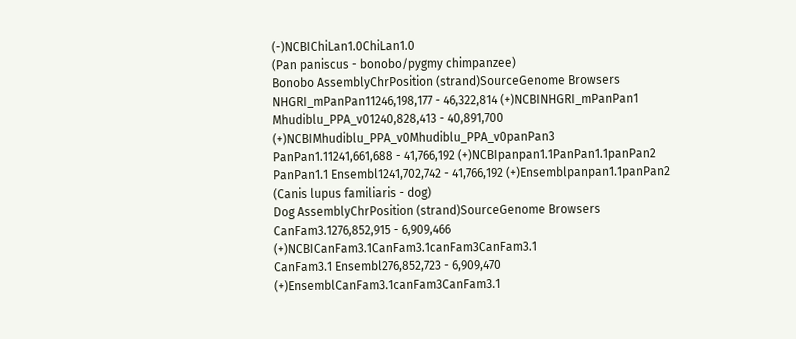(-)NCBIChiLan1.0ChiLan1.0
(Pan paniscus - bonobo/pygmy chimpanzee)
Bonobo AssemblyChrPosition (strand)SourceGenome Browsers
NHGRI_mPanPan11246,198,177 - 46,322,814 (+)NCBINHGRI_mPanPan1
Mhudiblu_PPA_v01240,828,413 - 40,891,700 (+)NCBIMhudiblu_PPA_v0Mhudiblu_PPA_v0panPan3
PanPan1.11241,661,688 - 41,766,192 (+)NCBIpanpan1.1PanPan1.1panPan2
PanPan1.1 Ensembl1241,702,742 - 41,766,192 (+)Ensemblpanpan1.1panPan2
(Canis lupus familiaris - dog)
Dog AssemblyChrPosition (strand)SourceGenome Browsers
CanFam3.1276,852,915 - 6,909,466 (+)NCBICanFam3.1CanFam3.1canFam3CanFam3.1
CanFam3.1 Ensembl276,852,723 - 6,909,470 (+)EnsemblCanFam3.1canFam3CanFam3.1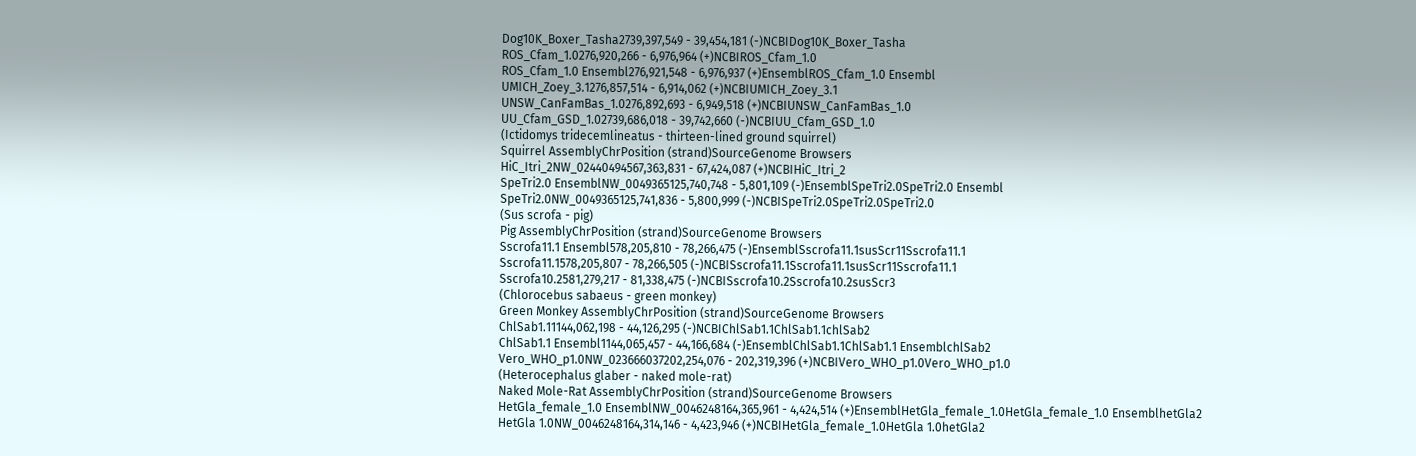Dog10K_Boxer_Tasha2739,397,549 - 39,454,181 (-)NCBIDog10K_Boxer_Tasha
ROS_Cfam_1.0276,920,266 - 6,976,964 (+)NCBIROS_Cfam_1.0
ROS_Cfam_1.0 Ensembl276,921,548 - 6,976,937 (+)EnsemblROS_Cfam_1.0 Ensembl
UMICH_Zoey_3.1276,857,514 - 6,914,062 (+)NCBIUMICH_Zoey_3.1
UNSW_CanFamBas_1.0276,892,693 - 6,949,518 (+)NCBIUNSW_CanFamBas_1.0
UU_Cfam_GSD_1.02739,686,018 - 39,742,660 (-)NCBIUU_Cfam_GSD_1.0
(Ictidomys tridecemlineatus - thirteen-lined ground squirrel)
Squirrel AssemblyChrPosition (strand)SourceGenome Browsers
HiC_Itri_2NW_02440494567,363,831 - 67,424,087 (+)NCBIHiC_Itri_2
SpeTri2.0 EnsemblNW_0049365125,740,748 - 5,801,109 (-)EnsemblSpeTri2.0SpeTri2.0 Ensembl
SpeTri2.0NW_0049365125,741,836 - 5,800,999 (-)NCBISpeTri2.0SpeTri2.0SpeTri2.0
(Sus scrofa - pig)
Pig AssemblyChrPosition (strand)SourceGenome Browsers
Sscrofa11.1 Ensembl578,205,810 - 78,266,475 (-)EnsemblSscrofa11.1susScr11Sscrofa11.1
Sscrofa11.1578,205,807 - 78,266,505 (-)NCBISscrofa11.1Sscrofa11.1susScr11Sscrofa11.1
Sscrofa10.2581,279,217 - 81,338,475 (-)NCBISscrofa10.2Sscrofa10.2susScr3
(Chlorocebus sabaeus - green monkey)
Green Monkey AssemblyChrPosition (strand)SourceGenome Browsers
ChlSab1.11144,062,198 - 44,126,295 (-)NCBIChlSab1.1ChlSab1.1chlSab2
ChlSab1.1 Ensembl1144,065,457 - 44,166,684 (-)EnsemblChlSab1.1ChlSab1.1 EnsemblchlSab2
Vero_WHO_p1.0NW_023666037202,254,076 - 202,319,396 (+)NCBIVero_WHO_p1.0Vero_WHO_p1.0
(Heterocephalus glaber - naked mole-rat)
Naked Mole-Rat AssemblyChrPosition (strand)SourceGenome Browsers
HetGla_female_1.0 EnsemblNW_0046248164,365,961 - 4,424,514 (+)EnsemblHetGla_female_1.0HetGla_female_1.0 EnsemblhetGla2
HetGla 1.0NW_0046248164,314,146 - 4,423,946 (+)NCBIHetGla_female_1.0HetGla 1.0hetGla2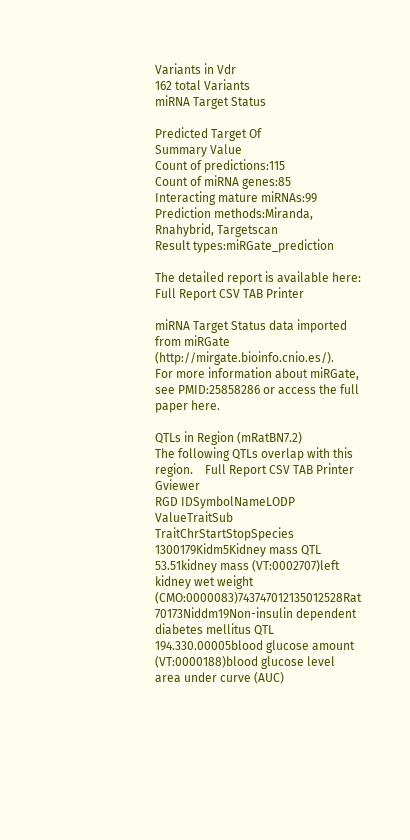Variants in Vdr
162 total Variants
miRNA Target Status

Predicted Target Of
Summary Value
Count of predictions:115
Count of miRNA genes:85
Interacting mature miRNAs:99
Prediction methods:Miranda, Rnahybrid, Targetscan
Result types:miRGate_prediction

The detailed report is available here: Full Report CSV TAB Printer

miRNA Target Status data imported from miRGate (http://mirgate.bioinfo.cnio.es/).
For more information about miRGate, see PMID:25858286 or access the full paper here.

QTLs in Region (mRatBN7.2)
The following QTLs overlap with this region.    Full Report CSV TAB Printer Gviewer
RGD IDSymbolNameLODP ValueTraitSub TraitChrStartStopSpecies
1300179Kidm5Kidney mass QTL 53.51kidney mass (VT:0002707)left kidney wet weight (CMO:0000083)743747012135012528Rat
70173Niddm19Non-insulin dependent diabetes mellitus QTL 194.330.00005blood glucose amount (VT:0000188)blood glucose level area under curve (AUC)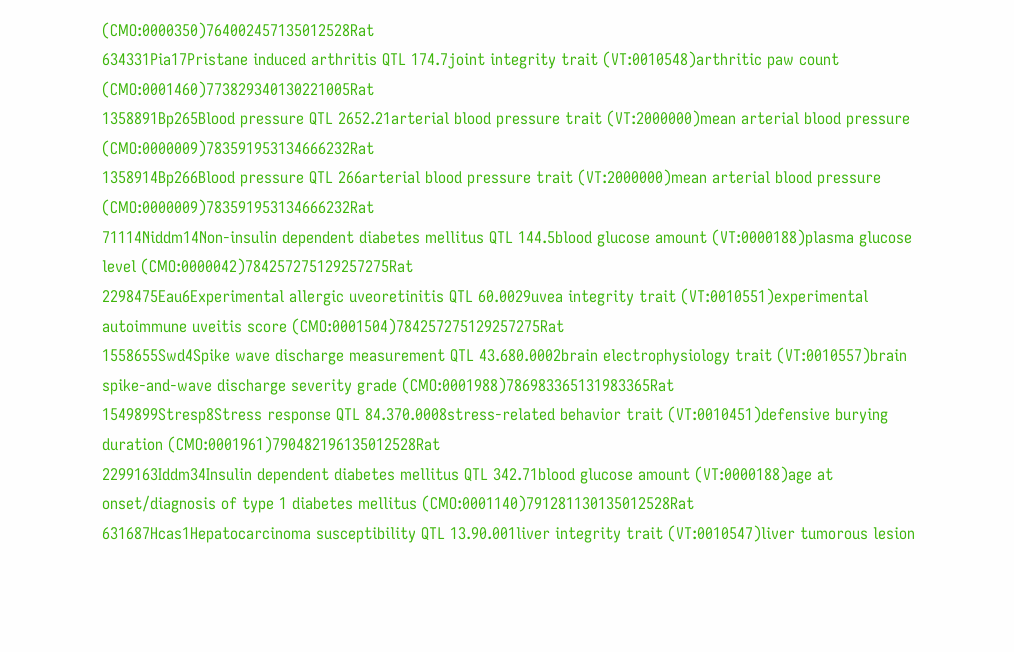(CMO:0000350)764002457135012528Rat
634331Pia17Pristane induced arthritis QTL 174.7joint integrity trait (VT:0010548)arthritic paw count (CMO:0001460)773829340130221005Rat
1358891Bp265Blood pressure QTL 2652.21arterial blood pressure trait (VT:2000000)mean arterial blood pressure (CMO:0000009)783591953134666232Rat
1358914Bp266Blood pressure QTL 266arterial blood pressure trait (VT:2000000)mean arterial blood pressure (CMO:0000009)783591953134666232Rat
71114Niddm14Non-insulin dependent diabetes mellitus QTL 144.5blood glucose amount (VT:0000188)plasma glucose level (CMO:0000042)784257275129257275Rat
2298475Eau6Experimental allergic uveoretinitis QTL 60.0029uvea integrity trait (VT:0010551)experimental autoimmune uveitis score (CMO:0001504)784257275129257275Rat
1558655Swd4Spike wave discharge measurement QTL 43.680.0002brain electrophysiology trait (VT:0010557)brain spike-and-wave discharge severity grade (CMO:0001988)786983365131983365Rat
1549899Stresp8Stress response QTL 84.370.0008stress-related behavior trait (VT:0010451)defensive burying duration (CMO:0001961)790482196135012528Rat
2299163Iddm34Insulin dependent diabetes mellitus QTL 342.71blood glucose amount (VT:0000188)age at onset/diagnosis of type 1 diabetes mellitus (CMO:0001140)791281130135012528Rat
631687Hcas1Hepatocarcinoma susceptibility QTL 13.90.001liver integrity trait (VT:0010547)liver tumorous lesion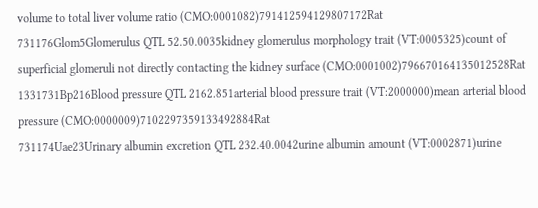volume to total liver volume ratio (CMO:0001082)791412594129807172Rat
731176Glom5Glomerulus QTL 52.50.0035kidney glomerulus morphology trait (VT:0005325)count of superficial glomeruli not directly contacting the kidney surface (CMO:0001002)796670164135012528Rat
1331731Bp216Blood pressure QTL 2162.851arterial blood pressure trait (VT:2000000)mean arterial blood pressure (CMO:0000009)7102297359133492884Rat
731174Uae23Urinary albumin excretion QTL 232.40.0042urine albumin amount (VT:0002871)urine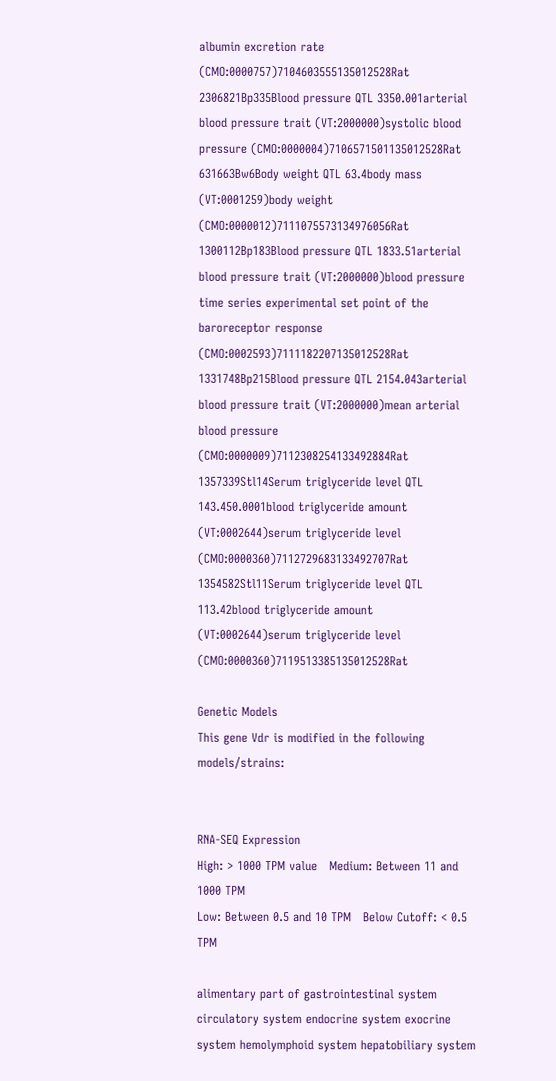albumin excretion rate (CMO:0000757)7104603555135012528Rat
2306821Bp335Blood pressure QTL 3350.001arterial blood pressure trait (VT:2000000)systolic blood pressure (CMO:0000004)7106571501135012528Rat
631663Bw6Body weight QTL 63.4body mass (VT:0001259)body weight (CMO:0000012)7111075573134976056Rat
1300112Bp183Blood pressure QTL 1833.51arterial blood pressure trait (VT:2000000)blood pressure time series experimental set point of the baroreceptor response (CMO:0002593)7111182207135012528Rat
1331748Bp215Blood pressure QTL 2154.043arterial blood pressure trait (VT:2000000)mean arterial blood pressure (CMO:0000009)7112308254133492884Rat
1357339Stl14Serum triglyceride level QTL 143.450.0001blood triglyceride amount (VT:0002644)serum triglyceride level (CMO:0000360)7112729683133492707Rat
1354582Stl11Serum triglyceride level QTL 113.42blood triglyceride amount (VT:0002644)serum triglyceride level (CMO:0000360)7119513385135012528Rat

Genetic Models
This gene Vdr is modified in the following models/strains:


RNA-SEQ Expression
High: > 1000 TPM value   Medium: Between 11 and 1000 TPM
Low: Between 0.5 and 10 TPM   Below Cutoff: < 0.5 TPM

alimentary part of gastrointestinal system circulatory system endocrine system exocrine system hemolymphoid system hepatobiliary system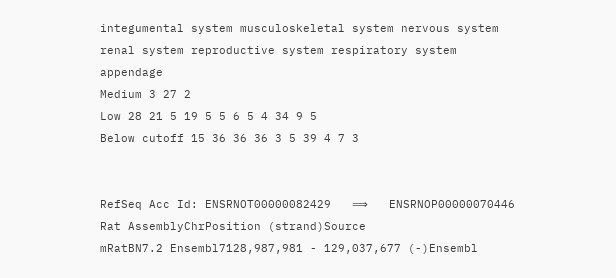integumental system musculoskeletal system nervous system renal system reproductive system respiratory system appendage
Medium 3 27 2
Low 28 21 5 19 5 5 6 5 4 34 9 5
Below cutoff 15 36 36 36 3 5 39 4 7 3


RefSeq Acc Id: ENSRNOT00000082429   ⟹   ENSRNOP00000070446
Rat AssemblyChrPosition (strand)Source
mRatBN7.2 Ensembl7128,987,981 - 129,037,677 (-)Ensembl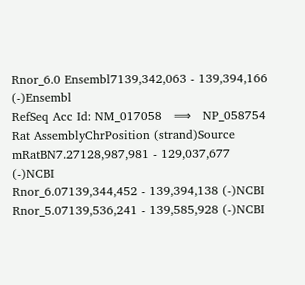Rnor_6.0 Ensembl7139,342,063 - 139,394,166 (-)Ensembl
RefSeq Acc Id: NM_017058   ⟹   NP_058754
Rat AssemblyChrPosition (strand)Source
mRatBN7.27128,987,981 - 129,037,677 (-)NCBI
Rnor_6.07139,344,452 - 139,394,138 (-)NCBI
Rnor_5.07139,536,241 - 139,585,928 (-)NCBI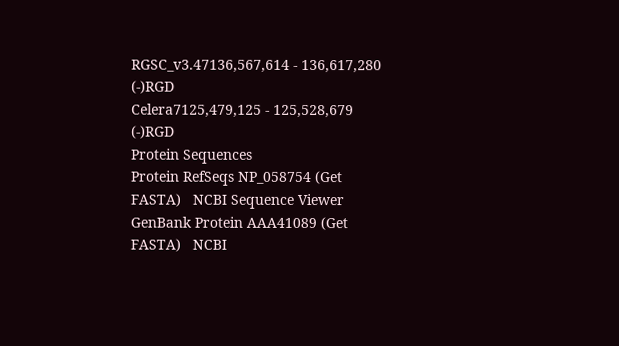RGSC_v3.47136,567,614 - 136,617,280 (-)RGD
Celera7125,479,125 - 125,528,679 (-)RGD
Protein Sequences
Protein RefSeqs NP_058754 (Get FASTA)   NCBI Sequence Viewer
GenBank Protein AAA41089 (Get FASTA)   NCBI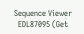Sequence Viewer
  EDL87095 (Get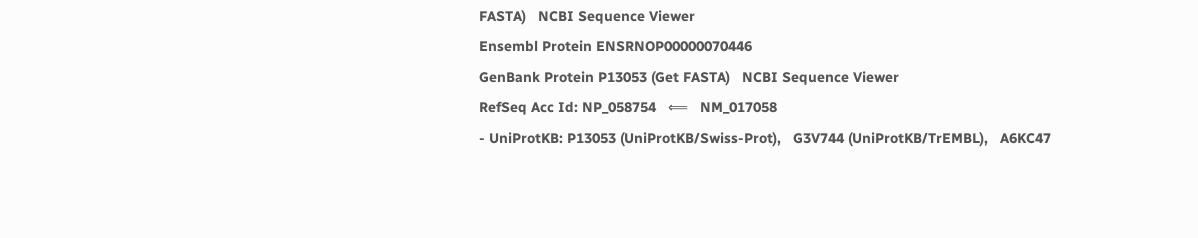FASTA)   NCBI Sequence Viewer
Ensembl Protein ENSRNOP00000070446
GenBank Protein P13053 (Get FASTA)   NCBI Sequence Viewer
RefSeq Acc Id: NP_058754   ⟸   NM_017058
- UniProtKB: P13053 (UniProtKB/Swiss-Prot),   G3V744 (UniProtKB/TrEMBL),   A6KC47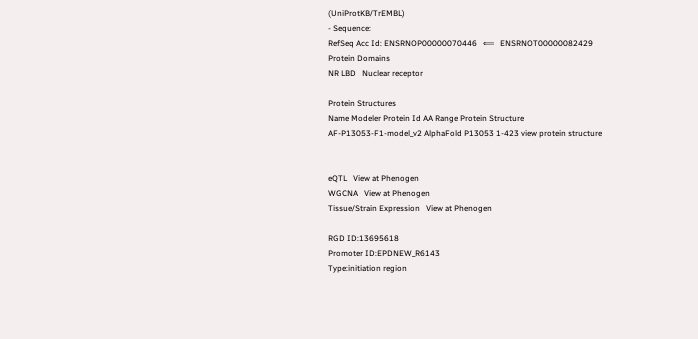(UniProtKB/TrEMBL)
- Sequence:
RefSeq Acc Id: ENSRNOP00000070446   ⟸   ENSRNOT00000082429
Protein Domains
NR LBD   Nuclear receptor

Protein Structures
Name Modeler Protein Id AA Range Protein Structure
AF-P13053-F1-model_v2 AlphaFold P13053 1-423 view protein structure


eQTL   View at Phenogen
WGCNA   View at Phenogen
Tissue/Strain Expression   View at Phenogen

RGD ID:13695618
Promoter ID:EPDNEW_R6143
Type:initiation region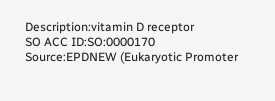Description:vitamin D receptor
SO ACC ID:SO:0000170
Source:EPDNEW (Eukaryotic Promoter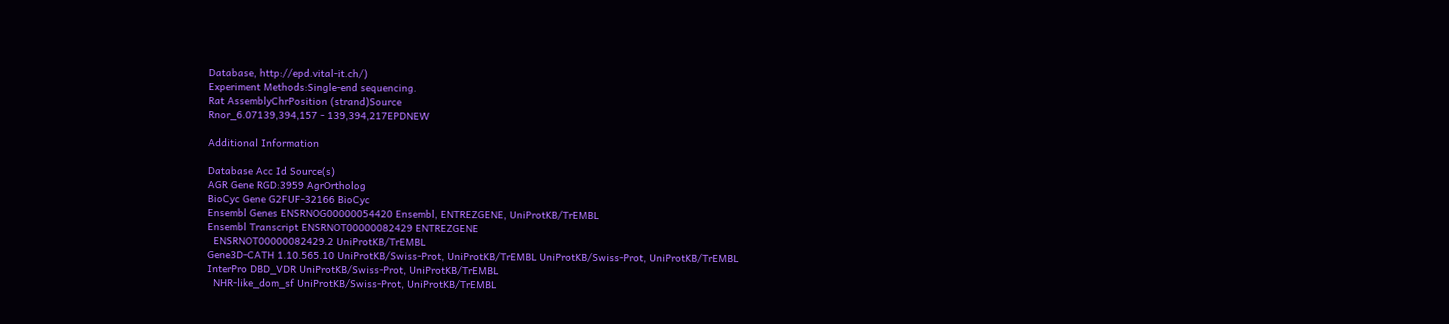Database, http://epd.vital-it.ch/)
Experiment Methods:Single-end sequencing.
Rat AssemblyChrPosition (strand)Source
Rnor_6.07139,394,157 - 139,394,217EPDNEW

Additional Information

Database Acc Id Source(s)
AGR Gene RGD:3959 AgrOrtholog
BioCyc Gene G2FUF-32166 BioCyc
Ensembl Genes ENSRNOG00000054420 Ensembl, ENTREZGENE, UniProtKB/TrEMBL
Ensembl Transcript ENSRNOT00000082429 ENTREZGENE
  ENSRNOT00000082429.2 UniProtKB/TrEMBL
Gene3D-CATH 1.10.565.10 UniProtKB/Swiss-Prot, UniProtKB/TrEMBL UniProtKB/Swiss-Prot, UniProtKB/TrEMBL
InterPro DBD_VDR UniProtKB/Swiss-Prot, UniProtKB/TrEMBL
  NHR-like_dom_sf UniProtKB/Swiss-Prot, UniProtKB/TrEMBL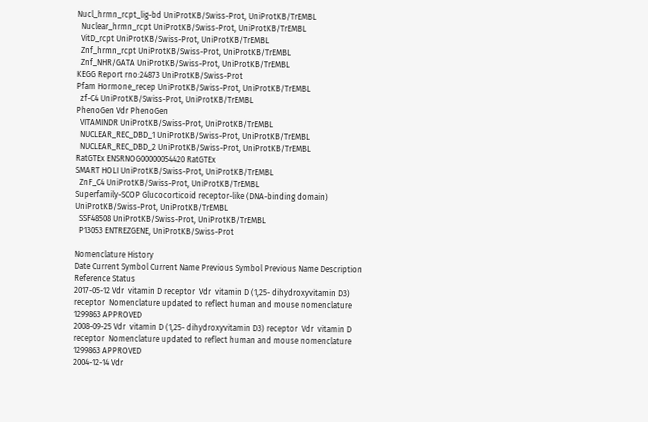Nucl_hrmn_rcpt_lig-bd UniProtKB/Swiss-Prot, UniProtKB/TrEMBL
  Nuclear_hrmn_rcpt UniProtKB/Swiss-Prot, UniProtKB/TrEMBL
  VitD_rcpt UniProtKB/Swiss-Prot, UniProtKB/TrEMBL
  Znf_hrmn_rcpt UniProtKB/Swiss-Prot, UniProtKB/TrEMBL
  Znf_NHR/GATA UniProtKB/Swiss-Prot, UniProtKB/TrEMBL
KEGG Report rno:24873 UniProtKB/Swiss-Prot
Pfam Hormone_recep UniProtKB/Swiss-Prot, UniProtKB/TrEMBL
  zf-C4 UniProtKB/Swiss-Prot, UniProtKB/TrEMBL
PhenoGen Vdr PhenoGen
  VITAMINDR UniProtKB/Swiss-Prot, UniProtKB/TrEMBL
  NUCLEAR_REC_DBD_1 UniProtKB/Swiss-Prot, UniProtKB/TrEMBL
  NUCLEAR_REC_DBD_2 UniProtKB/Swiss-Prot, UniProtKB/TrEMBL
RatGTEx ENSRNOG00000054420 RatGTEx
SMART HOLI UniProtKB/Swiss-Prot, UniProtKB/TrEMBL
  ZnF_C4 UniProtKB/Swiss-Prot, UniProtKB/TrEMBL
Superfamily-SCOP Glucocorticoid receptor-like (DNA-binding domain) UniProtKB/Swiss-Prot, UniProtKB/TrEMBL
  SSF48508 UniProtKB/Swiss-Prot, UniProtKB/TrEMBL
  P13053 ENTREZGENE, UniProtKB/Swiss-Prot

Nomenclature History
Date Current Symbol Current Name Previous Symbol Previous Name Description Reference Status
2017-05-12 Vdr  vitamin D receptor  Vdr  vitamin D (1,25- dihydroxyvitamin D3) receptor  Nomenclature updated to reflect human and mouse nomenclature 1299863 APPROVED
2008-09-25 Vdr  vitamin D (1,25- dihydroxyvitamin D3) receptor  Vdr  vitamin D receptor  Nomenclature updated to reflect human and mouse nomenclature 1299863 APPROVED
2004-12-14 Vdr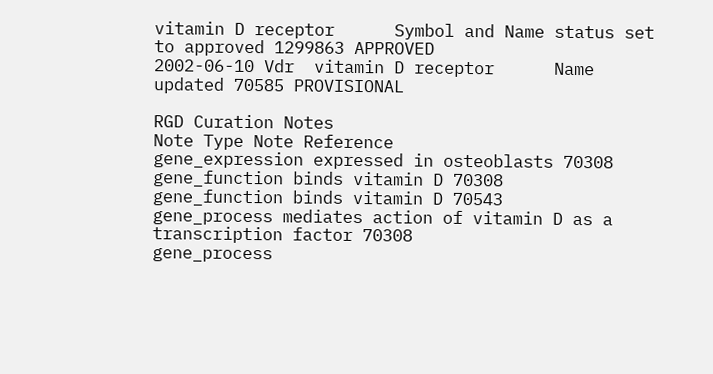vitamin D receptor      Symbol and Name status set to approved 1299863 APPROVED
2002-06-10 Vdr  vitamin D receptor      Name updated 70585 PROVISIONAL

RGD Curation Notes
Note Type Note Reference
gene_expression expressed in osteoblasts 70308
gene_function binds vitamin D 70308
gene_function binds vitamin D 70543
gene_process mediates action of vitamin D as a transcription factor 70308
gene_process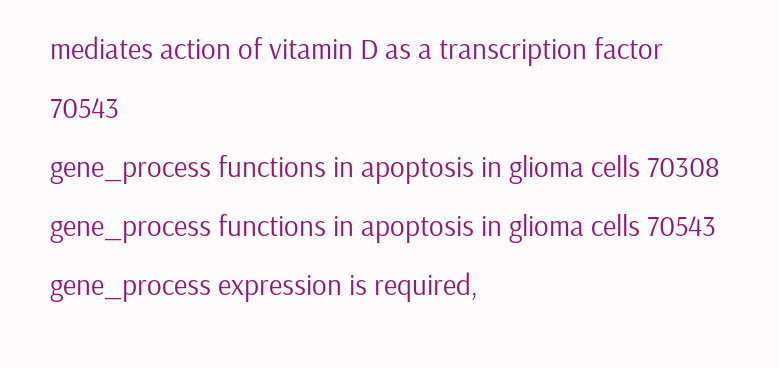mediates action of vitamin D as a transcription factor 70543
gene_process functions in apoptosis in glioma cells 70308
gene_process functions in apoptosis in glioma cells 70543
gene_process expression is required,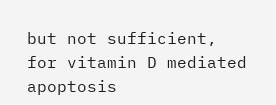but not sufficient, for vitamin D mediated apoptosis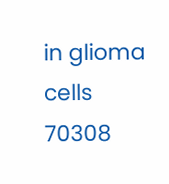in glioma cells 70308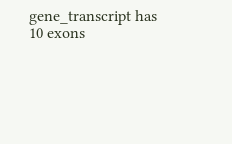gene_transcript has 10 exons